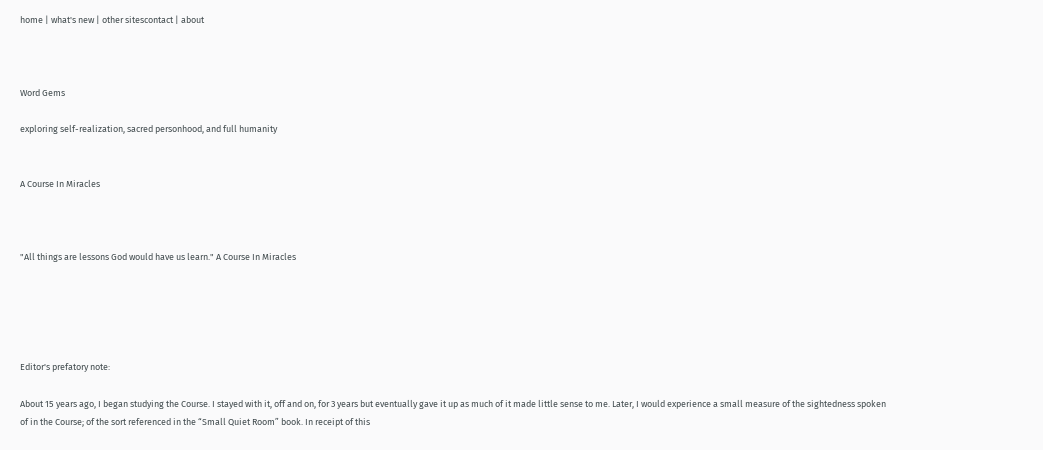home | what's new | other sitescontact | about



Word Gems

exploring self-realization, sacred personhood, and full humanity


A Course In Miracles



"All things are lessons God would have us learn." A Course In Miracles





Editor's prefatory note:

About 15 years ago, I began studying the Course. I stayed with it, off and on, for 3 years but eventually gave it up as much of it made little sense to me. Later, I would experience a small measure of the sightedness spoken of in the Course; of the sort referenced in the “Small Quiet Room” book. In receipt of this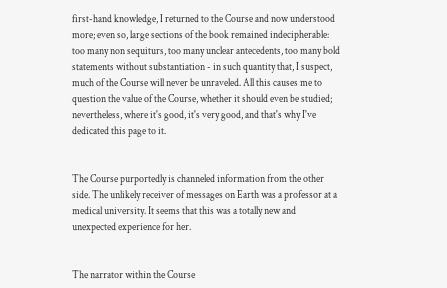first-hand knowledge, I returned to the Course and now understood more; even so, large sections of the book remained indecipherable: too many non sequiturs, too many unclear antecedents, too many bold statements without substantiation - in such quantity that, I suspect, much of the Course will never be unraveled. All this causes me to question the value of the Course, whether it should even be studied; nevertheless, where it's good, it's very good, and that's why I've dedicated this page to it.


The Course purportedly is channeled information from the other side. The unlikely receiver of messages on Earth was a professor at a medical university. It seems that this was a totally new and unexpected experience for her.


The narrator within the Course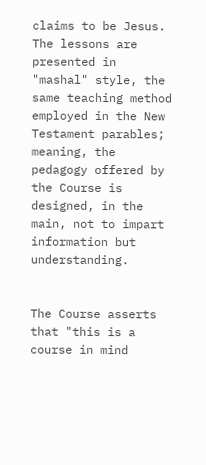claims to be Jesus. The lessons are presented in "mashal" style, the same teaching method employed in the New Testament parables; meaning, the pedagogy offered by the Course is designed, in the main, not to impart information but understanding.


The Course asserts that "this is a course in mind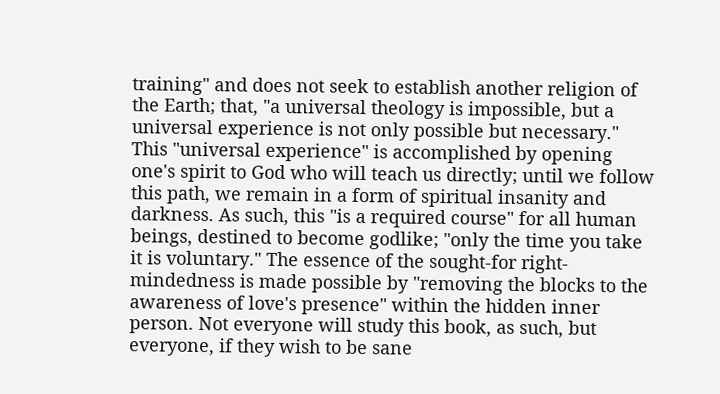training" and does not seek to establish another religion of the Earth; that, "a universal theology is impossible, but a universal experience is not only possible but necessary." This "universal experience" is accomplished by opening one's spirit to God who will teach us directly; until we follow this path, we remain in a form of spiritual insanity and darkness. As such, this "is a required course" for all human beings, destined to become godlike; "only the time you take it is voluntary." The essence of the sought-for right-mindedness is made possible by "removing the blocks to the awareness of love's presence" within the hidden inner person. Not everyone will study this book, as such, but everyone, if they wish to be sane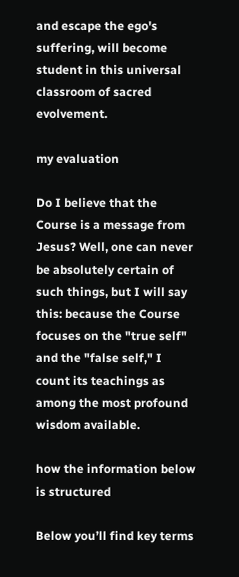and escape the ego's suffering, will become student in this universal classroom of sacred evolvement.

my evaluation

Do I believe that the Course is a message from Jesus? Well, one can never be absolutely certain of such things, but I will say this: because the Course focuses on the "true self" and the "false self," I count its teachings as among the most profound wisdom available.

how the information below is structured

Below you’ll find key terms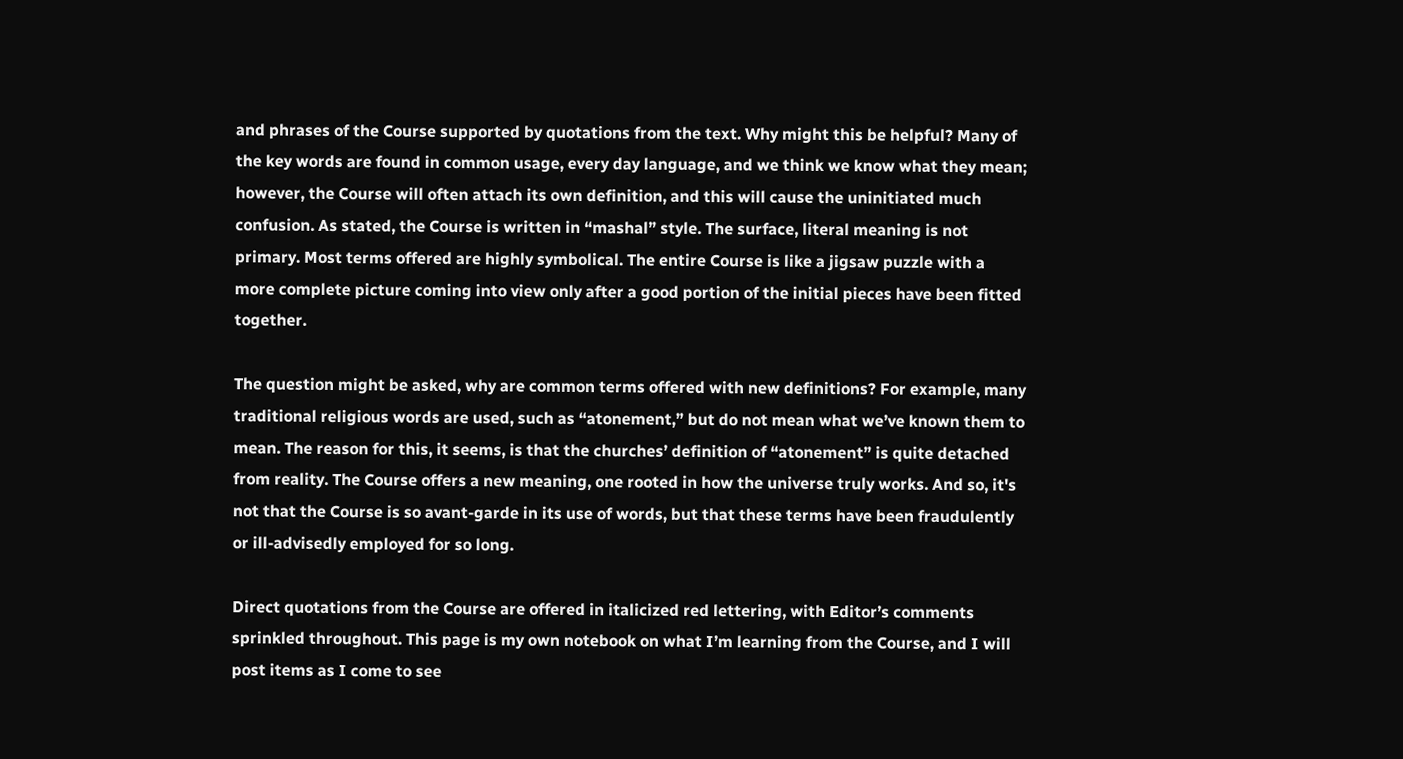and phrases of the Course supported by quotations from the text. Why might this be helpful? Many of the key words are found in common usage, every day language, and we think we know what they mean; however, the Course will often attach its own definition, and this will cause the uninitiated much confusion. As stated, the Course is written in “mashal” style. The surface, literal meaning is not primary. Most terms offered are highly symbolical. The entire Course is like a jigsaw puzzle with a more complete picture coming into view only after a good portion of the initial pieces have been fitted together.

The question might be asked, why are common terms offered with new definitions? For example, many traditional religious words are used, such as “atonement,” but do not mean what we’ve known them to mean. The reason for this, it seems, is that the churches’ definition of “atonement” is quite detached from reality. The Course offers a new meaning, one rooted in how the universe truly works. And so, it's not that the Course is so avant-garde in its use of words, but that these terms have been fraudulently or ill-advisedly employed for so long.

Direct quotations from the Course are offered in italicized red lettering, with Editor’s comments sprinkled throughout. This page is my own notebook on what I’m learning from the Course, and I will post items as I come to see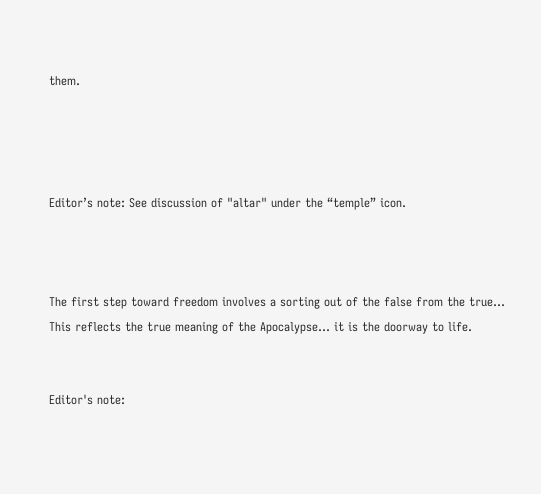them.




Editor’s note: See discussion of "altar" under the “temple” icon.



The first step toward freedom involves a sorting out of the false from the true... This reflects the true meaning of the Apocalypse... it is the doorway to life.


Editor's note: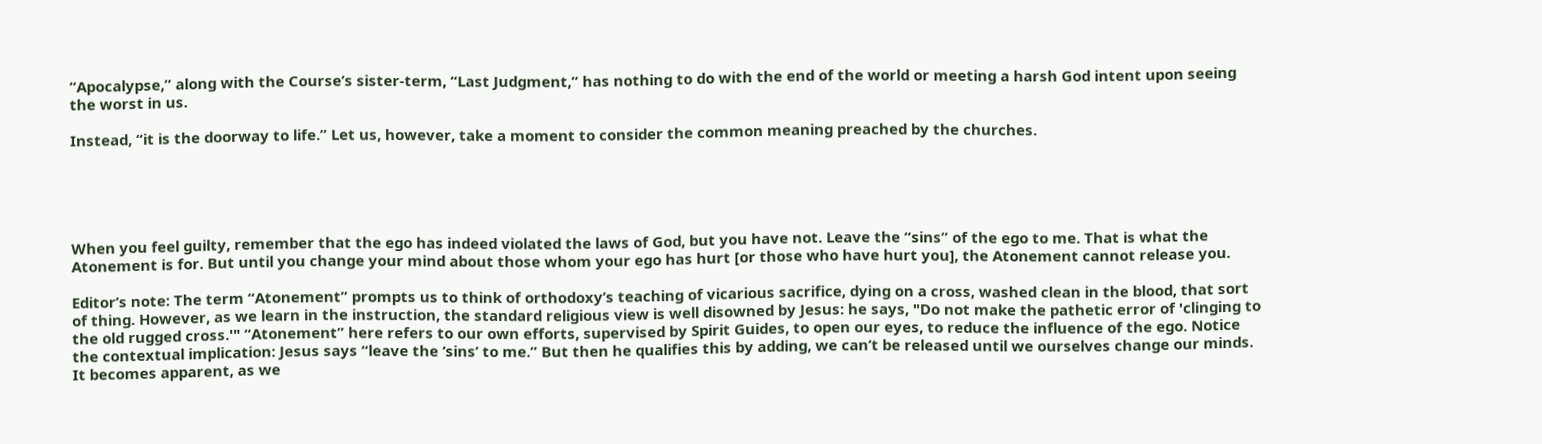“Apocalypse,” along with the Course’s sister-term, “Last Judgment,” has nothing to do with the end of the world or meeting a harsh God intent upon seeing the worst in us.

Instead, “it is the doorway to life.” Let us, however, take a moment to consider the common meaning preached by the churches.





When you feel guilty, remember that the ego has indeed violated the laws of God, but you have not. Leave the “sins” of the ego to me. That is what the Atonement is for. But until you change your mind about those whom your ego has hurt [or those who have hurt you], the Atonement cannot release you.

Editor’s note: The term “Atonement” prompts us to think of orthodoxy’s teaching of vicarious sacrifice, dying on a cross, washed clean in the blood, that sort of thing. However, as we learn in the instruction, the standard religious view is well disowned by Jesus: he says, "Do not make the pathetic error of 'clinging to the old rugged cross.'" “Atonement” here refers to our own efforts, supervised by Spirit Guides, to open our eyes, to reduce the influence of the ego. Notice the contextual implication: Jesus says “leave the ‘sins’ to me.” But then he qualifies this by adding, we can’t be released until we ourselves change our minds. It becomes apparent, as we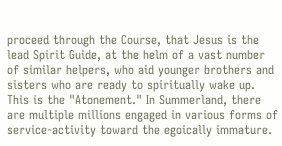proceed through the Course, that Jesus is the lead Spirit Guide, at the helm of a vast number of similar helpers, who aid younger brothers and sisters who are ready to spiritually wake up. This is the "Atonement." In Summerland, there are multiple millions engaged in various forms of service-activity toward the egoically immature.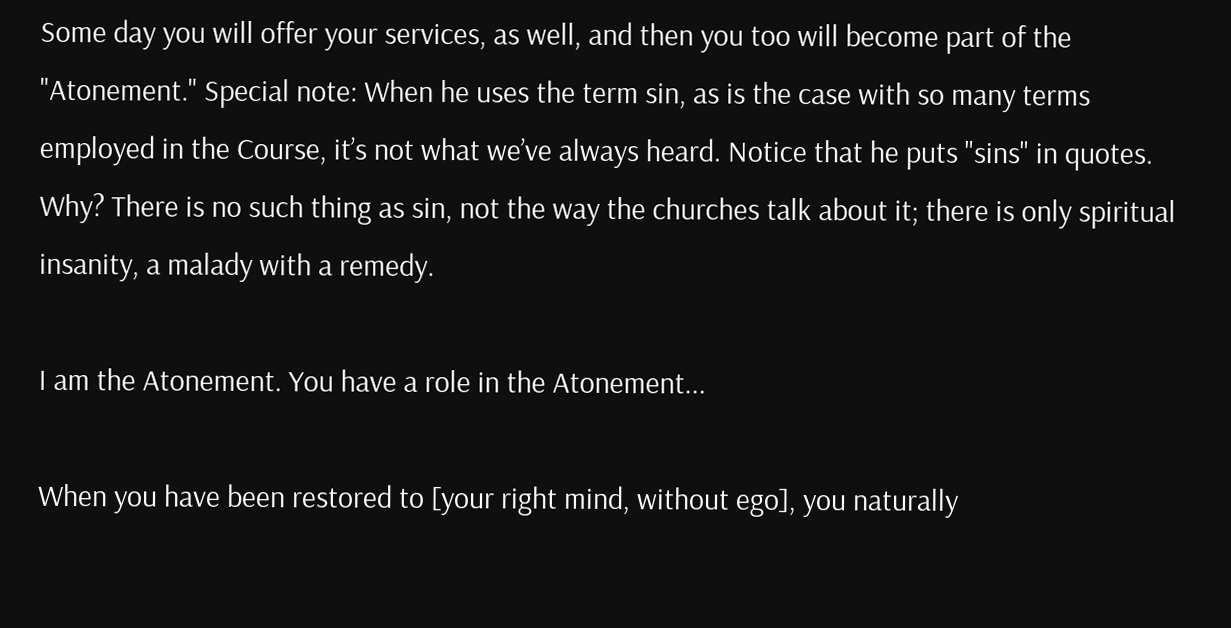Some day you will offer your services, as well, and then you too will become part of the "Atonement." Special note: When he uses the term sin, as is the case with so many terms employed in the Course, it’s not what we’ve always heard. Notice that he puts "sins" in quotes. Why? There is no such thing as sin, not the way the churches talk about it; there is only spiritual insanity, a malady with a remedy.

I am the Atonement. You have a role in the Atonement...

When you have been restored to [your right mind, without ego], you naturally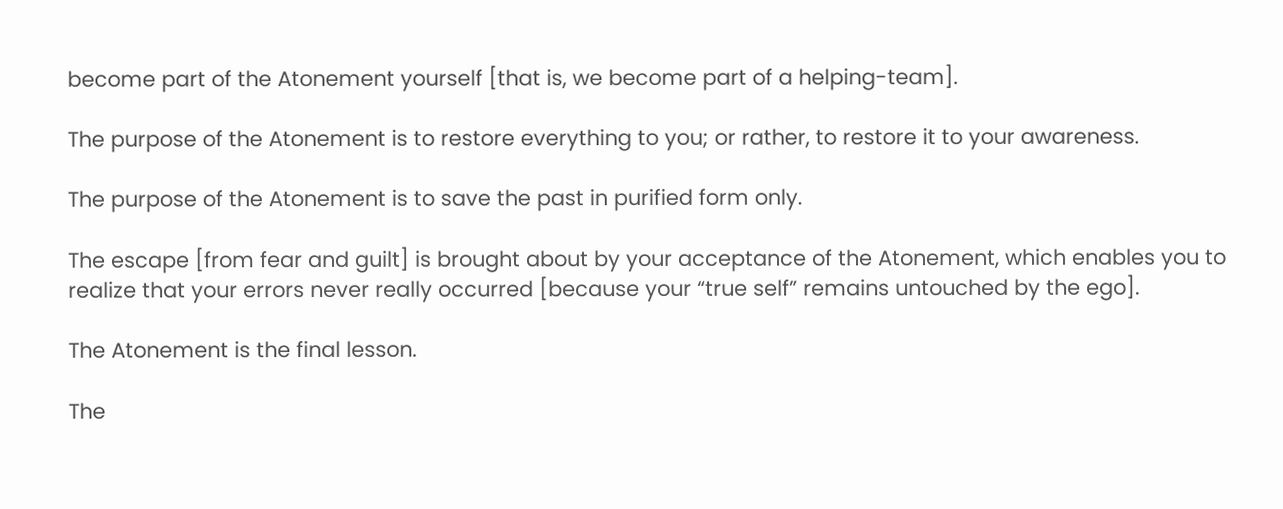become part of the Atonement yourself [that is, we become part of a helping-team].

The purpose of the Atonement is to restore everything to you; or rather, to restore it to your awareness.

The purpose of the Atonement is to save the past in purified form only.

The escape [from fear and guilt] is brought about by your acceptance of the Atonement, which enables you to realize that your errors never really occurred [because your “true self” remains untouched by the ego].

The Atonement is the final lesson.

The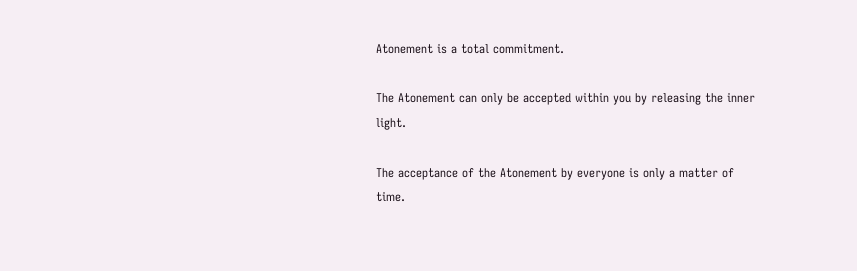Atonement is a total commitment.

The Atonement can only be accepted within you by releasing the inner light.

The acceptance of the Atonement by everyone is only a matter of time.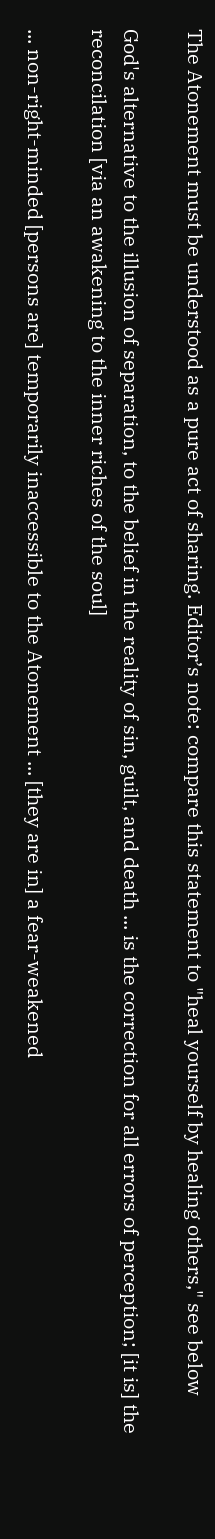The Atonement must be understood as a pure act of sharing. Editor’s note: compare this statement to "heal yourself by healing others," see below

God's alternative to the illusion of separation, to the belief in the reality of sin, guilt, and death ... is the correction for all errors of perception; [it is] the reconcilation [via an awakening to the inner riches of the soul]

... non-right-minded [persons are] temporarily inaccessible to the Atonement ... [they are in] a fear-weakened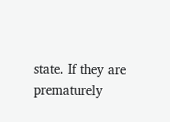state. If they are prematurely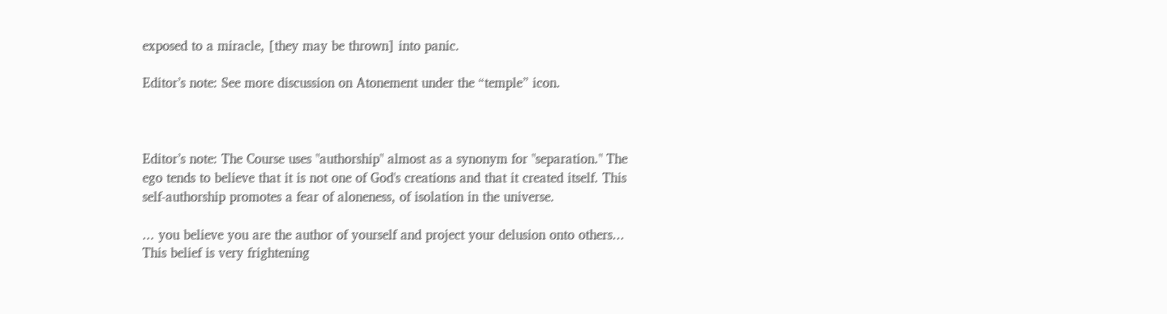exposed to a miracle, [they may be thrown] into panic.

Editor’s note: See more discussion on Atonement under the “temple” icon.



Editor’s note: The Course uses "authorship" almost as a synonym for "separation." The ego tends to believe that it is not one of God's creations and that it created itself. This self-authorship promotes a fear of aloneness, of isolation in the universe.

... you believe you are the author of yourself and project your delusion onto others... This belief is very frightening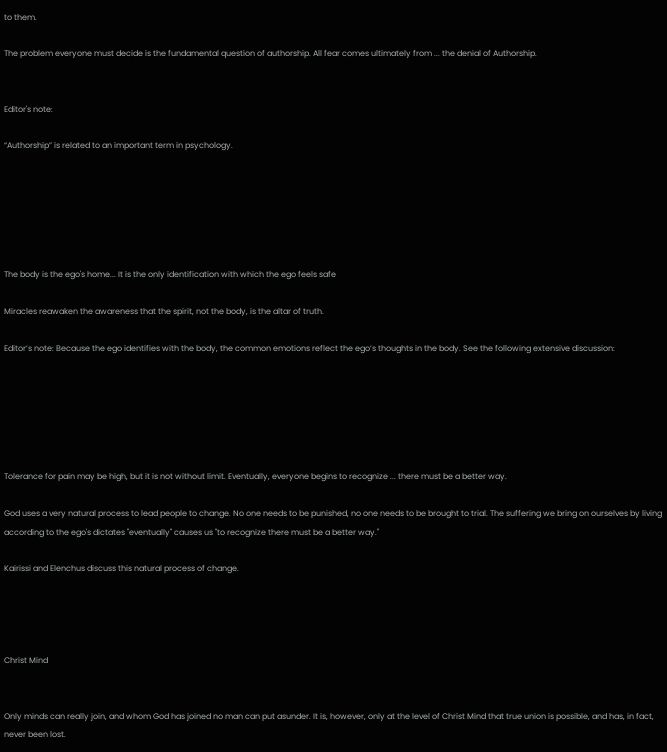to them.

The problem everyone must decide is the fundamental question of authorship. All fear comes ultimately from ... the denial of Authorship.


Editor's note:

“Authorship” is related to an important term in psychology.






The body is the ego's home... It is the only identification with which the ego feels safe

Miracles reawaken the awareness that the spirit, not the body, is the altar of truth.

Editor’s note: Because the ego identifies with the body, the common emotions reflect the ego’s thoughts in the body. See the following extensive discussion:






Tolerance for pain may be high, but it is not without limit. Eventually, everyone begins to recognize ... there must be a better way.

God uses a very natural process to lead people to change. No one needs to be punished, no one needs to be brought to trial. The suffering we bring on ourselves by living according to the ego's dictates "eventually" causes us "to recognize there must be a better way."

Kairissi and Elenchus discuss this natural process of change.




Christ Mind


Only minds can really join, and whom God has joined no man can put asunder. It is, however, only at the level of Christ Mind that true union is possible, and has, in fact, never been lost.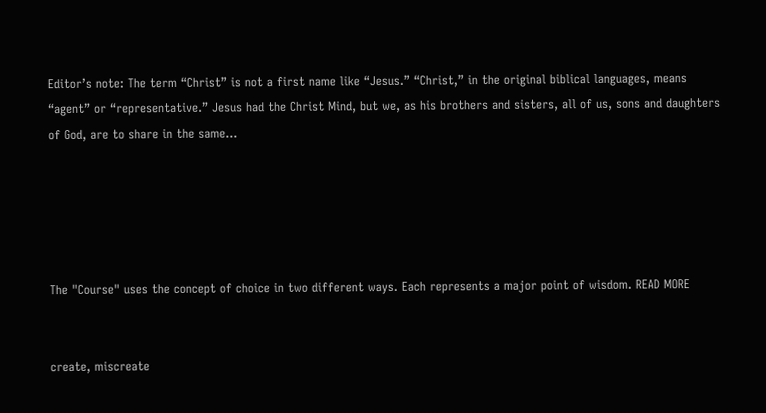Editor’s note: The term “Christ” is not a first name like “Jesus.” “Christ,” in the original biblical languages, means “agent” or “representative.” Jesus had the Christ Mind, but we, as his brothers and sisters, all of us, sons and daughters of God, are to share in the same...





The "Course" uses the concept of choice in two different ways. Each represents a major point of wisdom. READ MORE


create, miscreate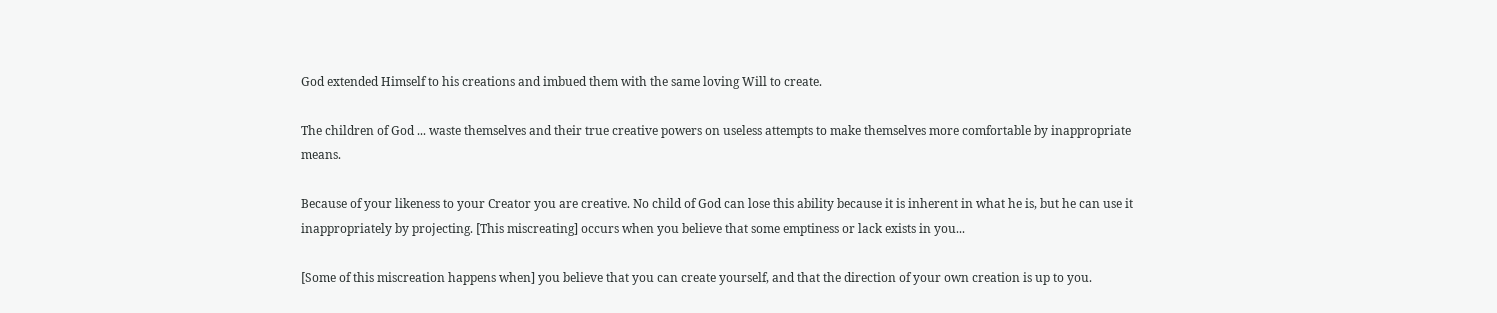God extended Himself to his creations and imbued them with the same loving Will to create.

The children of God ... waste themselves and their true creative powers on useless attempts to make themselves more comfortable by inappropriate means.

Because of your likeness to your Creator you are creative. No child of God can lose this ability because it is inherent in what he is, but he can use it inappropriately by projecting. [This miscreating] occurs when you believe that some emptiness or lack exists in you...

[Some of this miscreation happens when] you believe that you can create yourself, and that the direction of your own creation is up to you.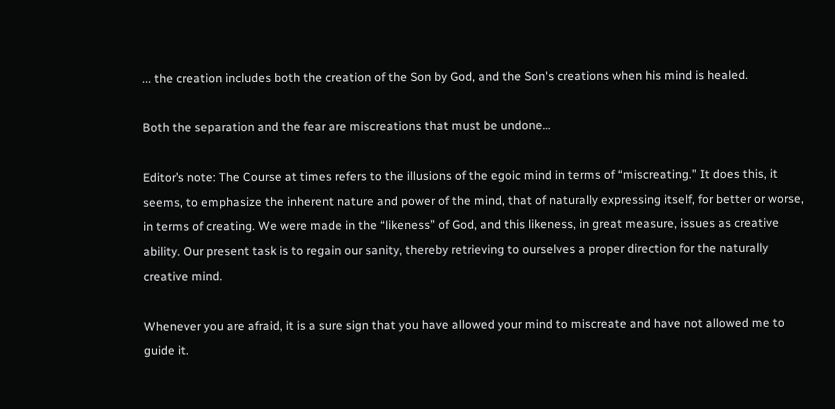... the creation includes both the creation of the Son by God, and the Son's creations when his mind is healed.

Both the separation and the fear are miscreations that must be undone…

Editor’s note: The Course at times refers to the illusions of the egoic mind in terms of “miscreating.” It does this, it seems, to emphasize the inherent nature and power of the mind, that of naturally expressing itself, for better or worse, in terms of creating. We were made in the “likeness” of God, and this likeness, in great measure, issues as creative ability. Our present task is to regain our sanity, thereby retrieving to ourselves a proper direction for the naturally creative mind.

Whenever you are afraid, it is a sure sign that you have allowed your mind to miscreate and have not allowed me to guide it.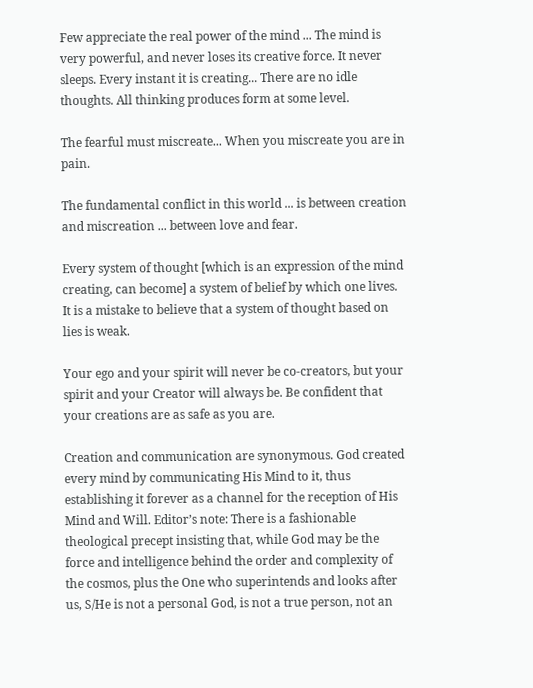Few appreciate the real power of the mind ... The mind is very powerful, and never loses its creative force. It never sleeps. Every instant it is creating... There are no idle thoughts. All thinking produces form at some level.

The fearful must miscreate... When you miscreate you are in pain.

The fundamental conflict in this world ... is between creation and miscreation ... between love and fear.

Every system of thought [which is an expression of the mind creating, can become] a system of belief by which one lives. It is a mistake to believe that a system of thought based on lies is weak.

Your ego and your spirit will never be co-creators, but your spirit and your Creator will always be. Be confident that your creations are as safe as you are.

Creation and communication are synonymous. God created every mind by communicating His Mind to it, thus establishing it forever as a channel for the reception of His Mind and Will. Editor’s note: There is a fashionable theological precept insisting that, while God may be the force and intelligence behind the order and complexity of the cosmos, plus the One who superintends and looks after us, S/He is not a personal God, is not a true person, not an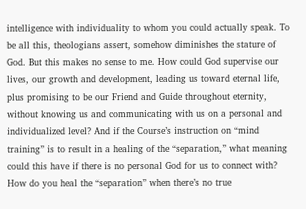intelligence with individuality to whom you could actually speak. To be all this, theologians assert, somehow diminishes the stature of God. But this makes no sense to me. How could God supervise our lives, our growth and development, leading us toward eternal life, plus promising to be our Friend and Guide throughout eternity, without knowing us and communicating with us on a personal and individualized level? And if the Course’s instruction on “mind training” is to result in a healing of the “separation,” what meaning could this have if there is no personal God for us to connect with? How do you heal the “separation” when there’s no true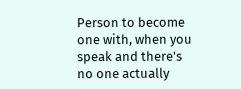Person to become one with, when you speak and there's no one actually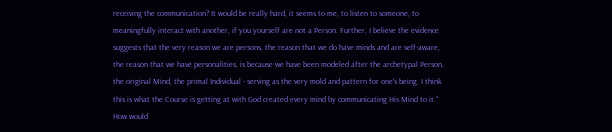receiving the communication? It would be really hard, it seems to me, to listen to someone, to meaningfully interact with another, if you yourself are not a Person. Further, I believe the evidence suggests that the very reason we are persons, the reason that we do have minds and are self-aware, the reason that we have personalities, is because we have been modeled after the archetypal Person, the original Mind, the primal Individual - serving as the very mold and pattern for one's being. I think this is what the Course is getting at with God created every mind by communicating His Mind to it.” How would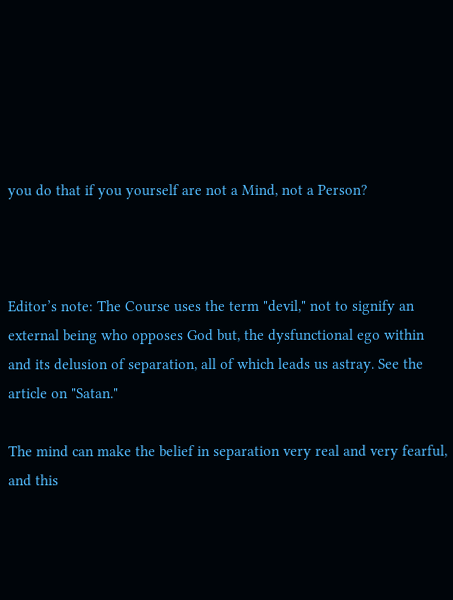you do that if you yourself are not a Mind, not a Person?



Editor’s note: The Course uses the term "devil," not to signify an external being who opposes God but, the dysfunctional ego within and its delusion of separation, all of which leads us astray. See the article on "Satan."

The mind can make the belief in separation very real and very fearful, and this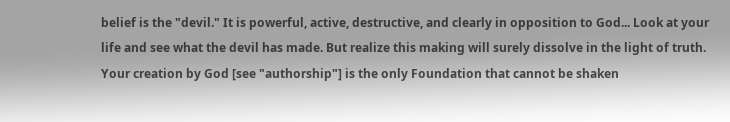belief is the "devil." It is powerful, active, destructive, and clearly in opposition to God... Look at your life and see what the devil has made. But realize this making will surely dissolve in the light of truth. Your creation by God [see "authorship"] is the only Foundation that cannot be shaken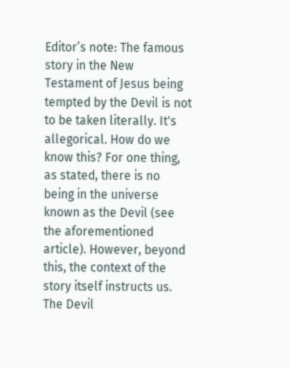Editor’s note: The famous story in the New Testament of Jesus being tempted by the Devil is not to be taken literally. It's allegorical. How do we know this? For one thing, as stated, there is no being in the universe known as the Devil (see the aforementioned article). However, beyond this, the context of the story itself instructs us. The Devil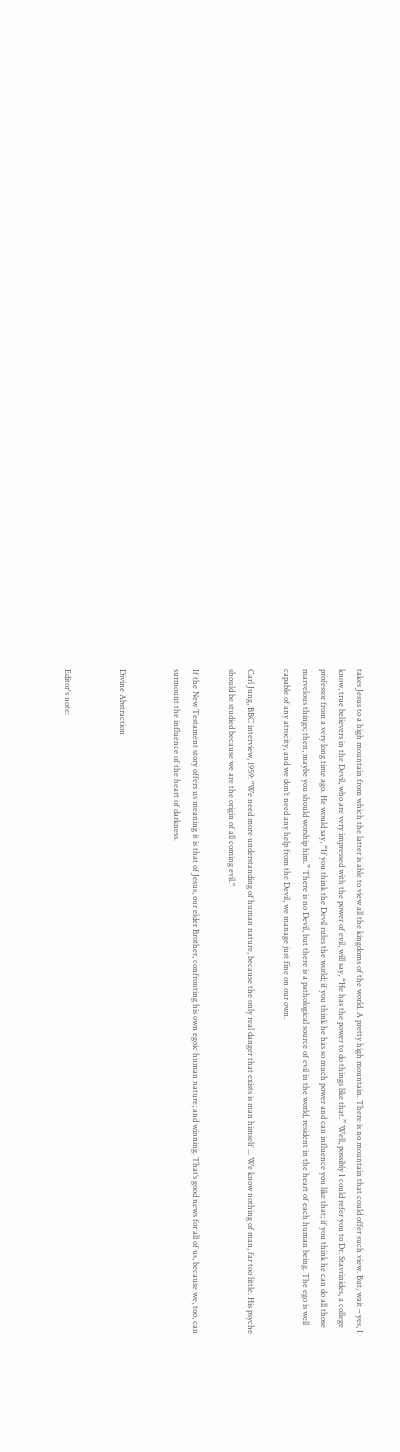takes Jesus to a high mountain from which the latter is able to view all the kingdoms of the world. A pretty high mountain. There is no mountain that could offer such view. But, wait – yes, I know, true believers in the Devil, who are very impressed with the power of evil, will say, “He has the power to do things like that.” Well, possibly I could refer you to Dr. Stavrinides, a college professor from a very long time ago. He would say, “If you think the Devil rules the world; if you think he has so much power and can influence you like that; if you think he can do all those marvelous things; then, maybe you should worship him.” There is no Devil, but there is a pathological source of evil in the world, resident in the heart of each human being. The ego is well capable of any atrocity, and we don’t need any help from the Devil, we manage just fine on our own.

Carl Jung, BBC interview, 1959: "We need more understanding of human nature, because the only real danger that exists is man himself ... We know nothing of man, far too little. His psyche should be studied because we are the origin of all coming evil."

If the New Testament story offers us meaning it is that of Jesus, our elder Brother, confronting his own egoic human nature; and winning. That’s good news for all of us, because we, too, can surmount the influence of the heart of darkness.


Divine Abstraction


Editor's note: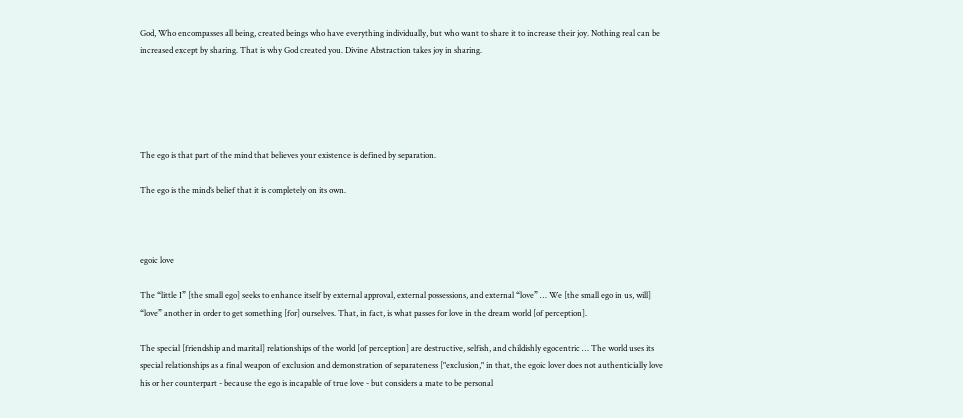God, Who encompasses all being, created beings who have everything individually, but who want to share it to increase their joy. Nothing real can be increased except by sharing. That is why God created you. Divine Abstraction takes joy in sharing.





The ego is that part of the mind that believes your existence is defined by separation.

The ego is the mind’s belief that it is completely on its own.



egoic love

The “little I” [the small ego] seeks to enhance itself by external approval, external possessions, and external “love” … We [the small ego in us, will] “love” another in order to get something [for] ourselves. That, in fact, is what passes for love in the dream world [of perception].

The special [friendship and marital] relationships of the world [of perception] are destructive, selfish, and childishly egocentric … The world uses its special relationships as a final weapon of exclusion and demonstration of separateness ["exclusion," in that, the egoic lover does not authenticially love his or her counterpart - because the ego is incapable of true love - but considers a mate to be personal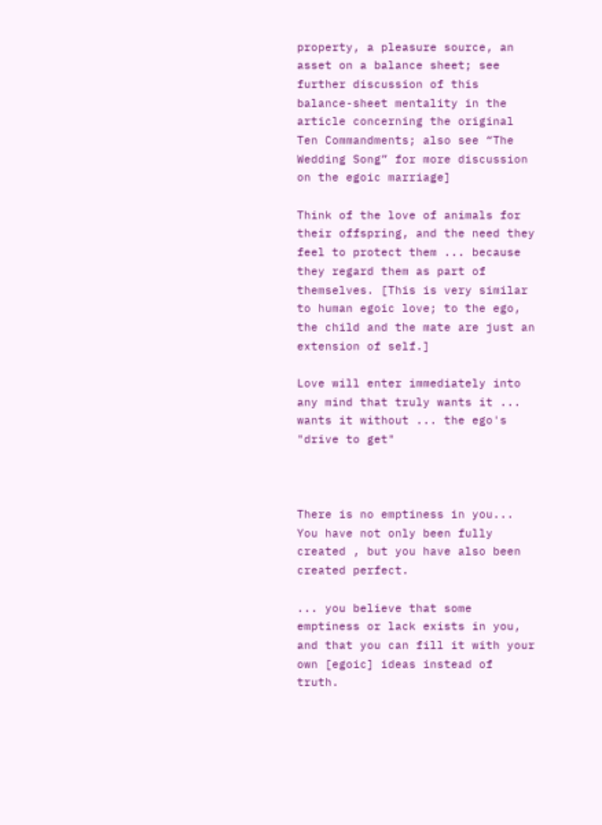property, a pleasure source, an asset on a balance sheet; see further discussion of this balance-sheet mentality in the article concerning the original Ten Commandments; also see “The Wedding Song” for more discussion on the egoic marriage]

Think of the love of animals for their offspring, and the need they feel to protect them ... because they regard them as part of themselves. [This is very similar to human egoic love; to the ego, the child and the mate are just an extension of self.]

Love will enter immediately into any mind that truly wants it ... wants it without ... the ego's "drive to get"



There is no emptiness in you... You have not only been fully created , but you have also been created perfect.

... you believe that some emptiness or lack exists in you, and that you can fill it with your own [egoic] ideas instead of truth.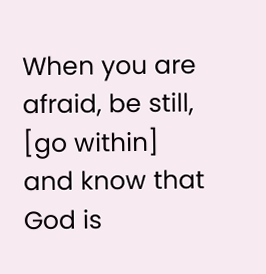When you are afraid, be still, [go within] and know that God is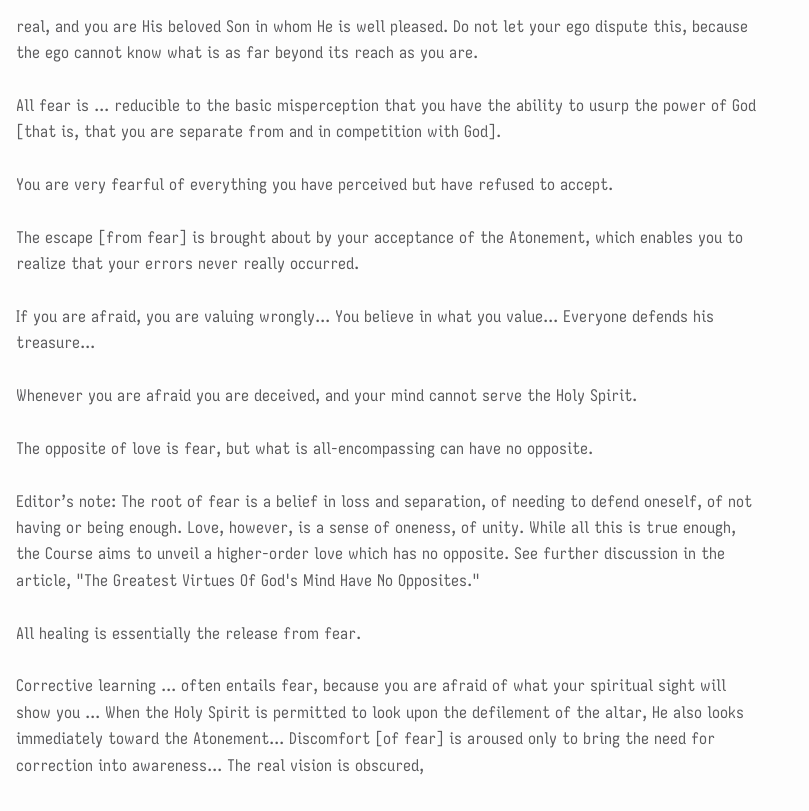real, and you are His beloved Son in whom He is well pleased. Do not let your ego dispute this, because the ego cannot know what is as far beyond its reach as you are.

All fear is ... reducible to the basic misperception that you have the ability to usurp the power of God [that is, that you are separate from and in competition with God].

You are very fearful of everything you have perceived but have refused to accept.

The escape [from fear] is brought about by your acceptance of the Atonement, which enables you to realize that your errors never really occurred.

If you are afraid, you are valuing wrongly... You believe in what you value... Everyone defends his treasure...

Whenever you are afraid you are deceived, and your mind cannot serve the Holy Spirit.

The opposite of love is fear, but what is all-encompassing can have no opposite.

Editor’s note: The root of fear is a belief in loss and separation, of needing to defend oneself, of not having or being enough. Love, however, is a sense of oneness, of unity. While all this is true enough, the Course aims to unveil a higher-order love which has no opposite. See further discussion in the article, "The Greatest Virtues Of God's Mind Have No Opposites."

All healing is essentially the release from fear.

Corrective learning ... often entails fear, because you are afraid of what your spiritual sight will show you ... When the Holy Spirit is permitted to look upon the defilement of the altar, He also looks immediately toward the Atonement... Discomfort [of fear] is aroused only to bring the need for correction into awareness... The real vision is obscured,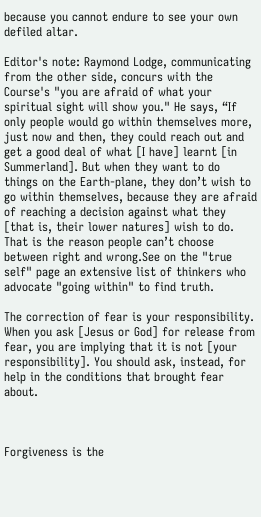because you cannot endure to see your own defiled altar.

Editor's note: Raymond Lodge, communicating from the other side, concurs with the Course's "you are afraid of what your spiritual sight will show you." He says, “If only people would go within themselves more, just now and then, they could reach out and get a good deal of what [I have] learnt [in Summerland]. But when they want to do things on the Earth-plane, they don’t wish to go within themselves, because they are afraid of reaching a decision against what they [that is, their lower natures] wish to do. That is the reason people can’t choose between right and wrong.See on the "true self" page an extensive list of thinkers who advocate "going within" to find truth.

The correction of fear is your responsibility. When you ask [Jesus or God] for release from fear, you are implying that it is not [your responsibility]. You should ask, instead, for help in the conditions that brought fear about.



Forgiveness is the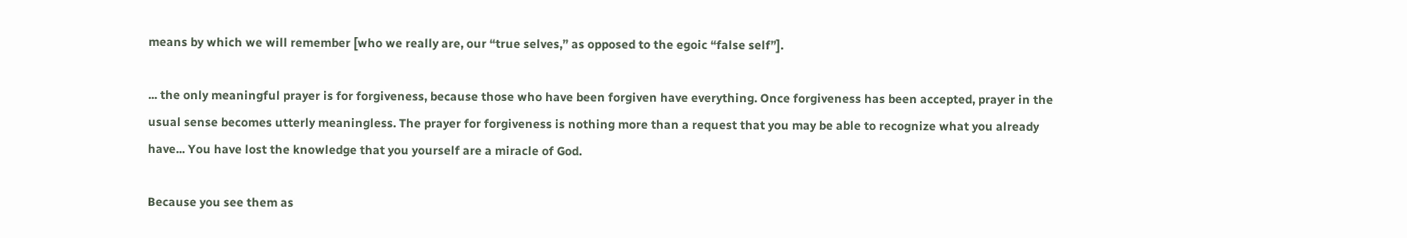means by which we will remember [who we really are, our “true selves,” as opposed to the egoic “false self”].

... the only meaningful prayer is for forgiveness, because those who have been forgiven have everything. Once forgiveness has been accepted, prayer in the usual sense becomes utterly meaningless. The prayer for forgiveness is nothing more than a request that you may be able to recognize what you already have... You have lost the knowledge that you yourself are a miracle of God.

Because you see them as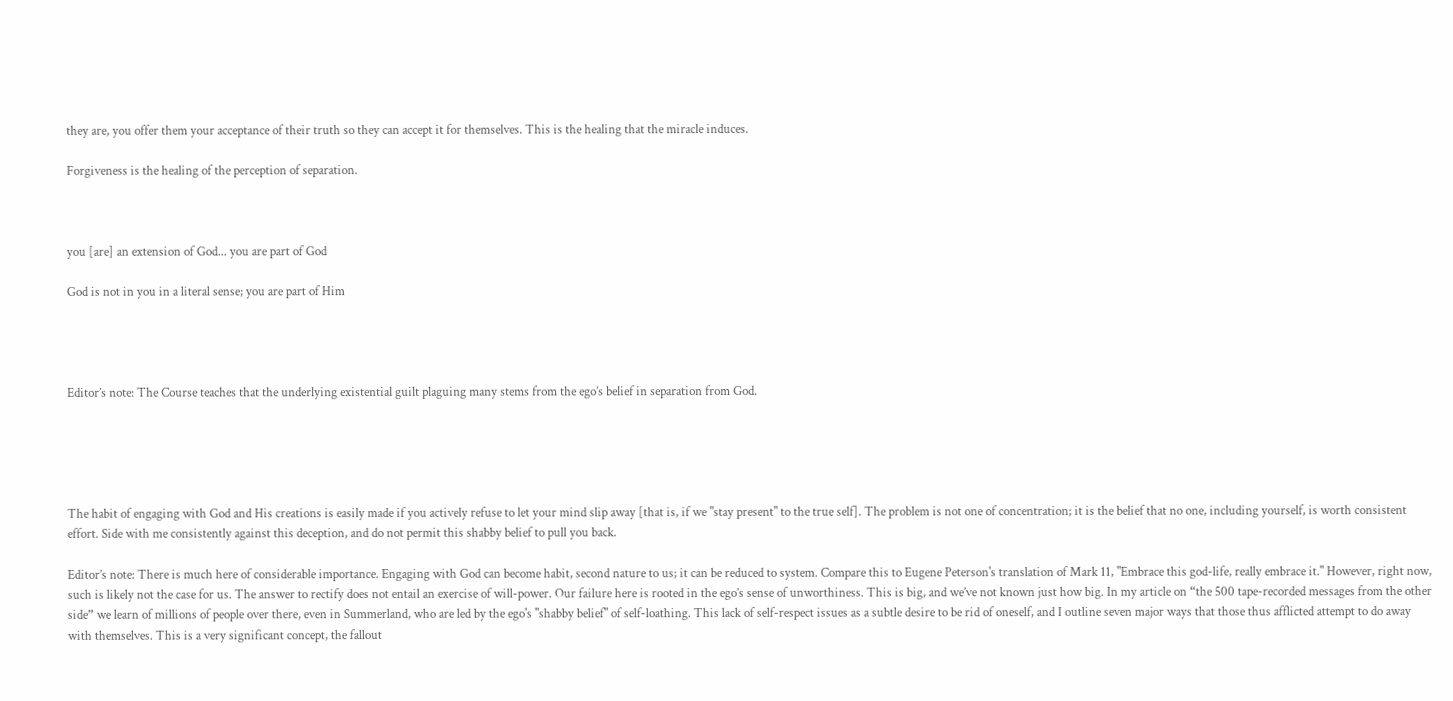they are, you offer them your acceptance of their truth so they can accept it for themselves. This is the healing that the miracle induces.

Forgiveness is the healing of the perception of separation.



you [are] an extension of God... you are part of God

God is not in you in a literal sense; you are part of Him




Editor’s note: The Course teaches that the underlying existential guilt plaguing many stems from the ego’s belief in separation from God.





The habit of engaging with God and His creations is easily made if you actively refuse to let your mind slip away [that is, if we "stay present" to the true self]. The problem is not one of concentration; it is the belief that no one, including yourself, is worth consistent effort. Side with me consistently against this deception, and do not permit this shabby belief to pull you back.

Editor’s note: There is much here of considerable importance. Engaging with God can become habit, second nature to us; it can be reduced to system. Compare this to Eugene Peterson's translation of Mark 11, "Embrace this god-life, really embrace it." However, right now, such is likely not the case for us. The answer to rectify does not entail an exercise of will-power. Our failure here is rooted in the ego’s sense of unworthiness. This is big, and we’ve not known just how big. In my article on “the 500 tape-recorded messages from the other side” we learn of millions of people over there, even in Summerland, who are led by the ego's "shabby belief" of self-loathing. This lack of self-respect issues as a subtle desire to be rid of oneself, and I outline seven major ways that those thus afflicted attempt to do away with themselves. This is a very significant concept, the fallout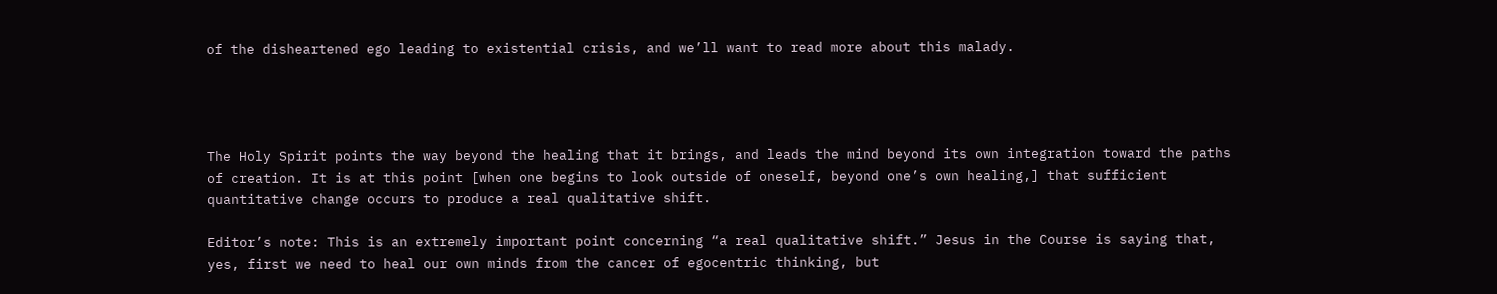of the disheartened ego leading to existential crisis, and we’ll want to read more about this malady.




The Holy Spirit points the way beyond the healing that it brings, and leads the mind beyond its own integration toward the paths of creation. It is at this point [when one begins to look outside of oneself, beyond one’s own healing,] that sufficient quantitative change occurs to produce a real qualitative shift.

Editor’s note: This is an extremely important point concerning “a real qualitative shift.” Jesus in the Course is saying that, yes, first we need to heal our own minds from the cancer of egocentric thinking, but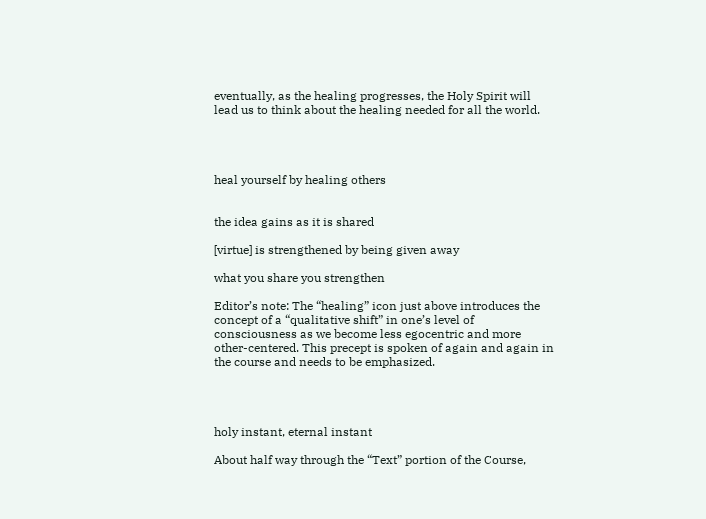eventually, as the healing progresses, the Holy Spirit will lead us to think about the healing needed for all the world.




heal yourself by healing others


the idea gains as it is shared

[virtue] is strengthened by being given away

what you share you strengthen

Editor’s note: The “healing” icon just above introduces the concept of a “qualitative shift” in one’s level of consciousness as we become less egocentric and more other-centered. This precept is spoken of again and again in the course and needs to be emphasized.




holy instant, eternal instant

About half way through the “Text” portion of the Course,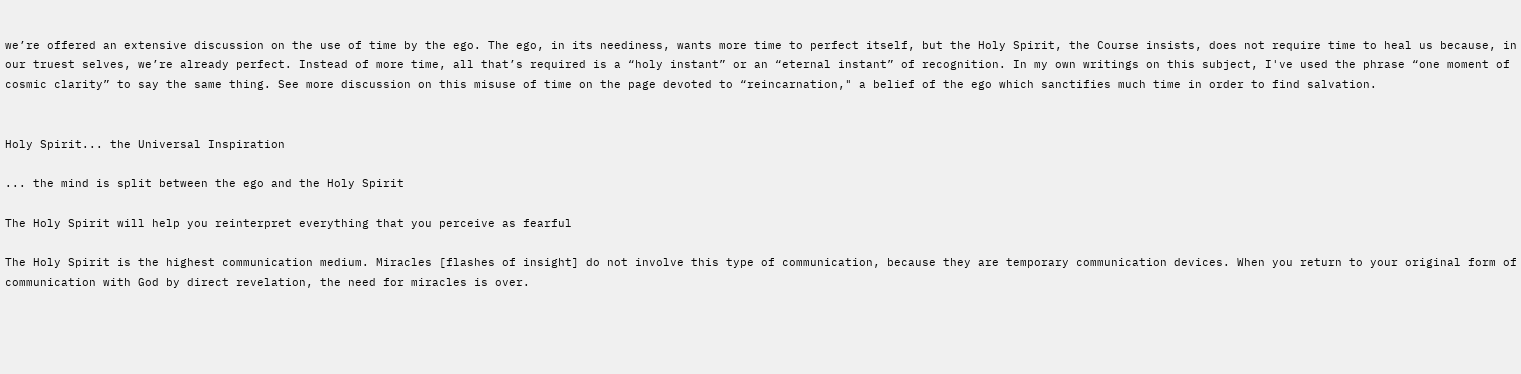we’re offered an extensive discussion on the use of time by the ego. The ego, in its neediness, wants more time to perfect itself, but the Holy Spirit, the Course insists, does not require time to heal us because, in our truest selves, we’re already perfect. Instead of more time, all that’s required is a “holy instant” or an “eternal instant” of recognition. In my own writings on this subject, I've used the phrase “one moment of cosmic clarity” to say the same thing. See more discussion on this misuse of time on the page devoted to “reincarnation," a belief of the ego which sanctifies much time in order to find salvation.


Holy Spirit... the Universal Inspiration

... the mind is split between the ego and the Holy Spirit

The Holy Spirit will help you reinterpret everything that you perceive as fearful

The Holy Spirit is the highest communication medium. Miracles [flashes of insight] do not involve this type of communication, because they are temporary communication devices. When you return to your original form of communication with God by direct revelation, the need for miracles is over.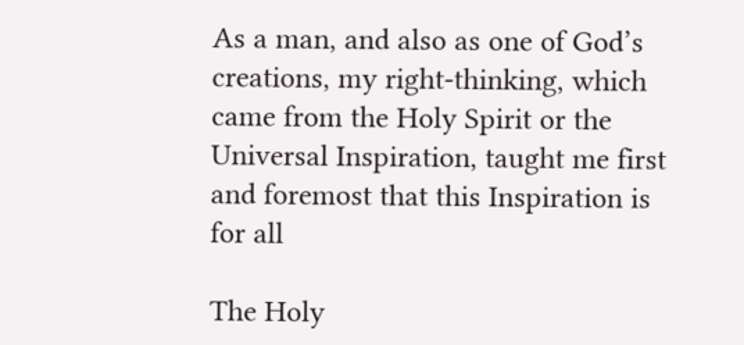As a man, and also as one of God’s creations, my right-thinking, which came from the Holy Spirit or the Universal Inspiration, taught me first and foremost that this Inspiration is for all

The Holy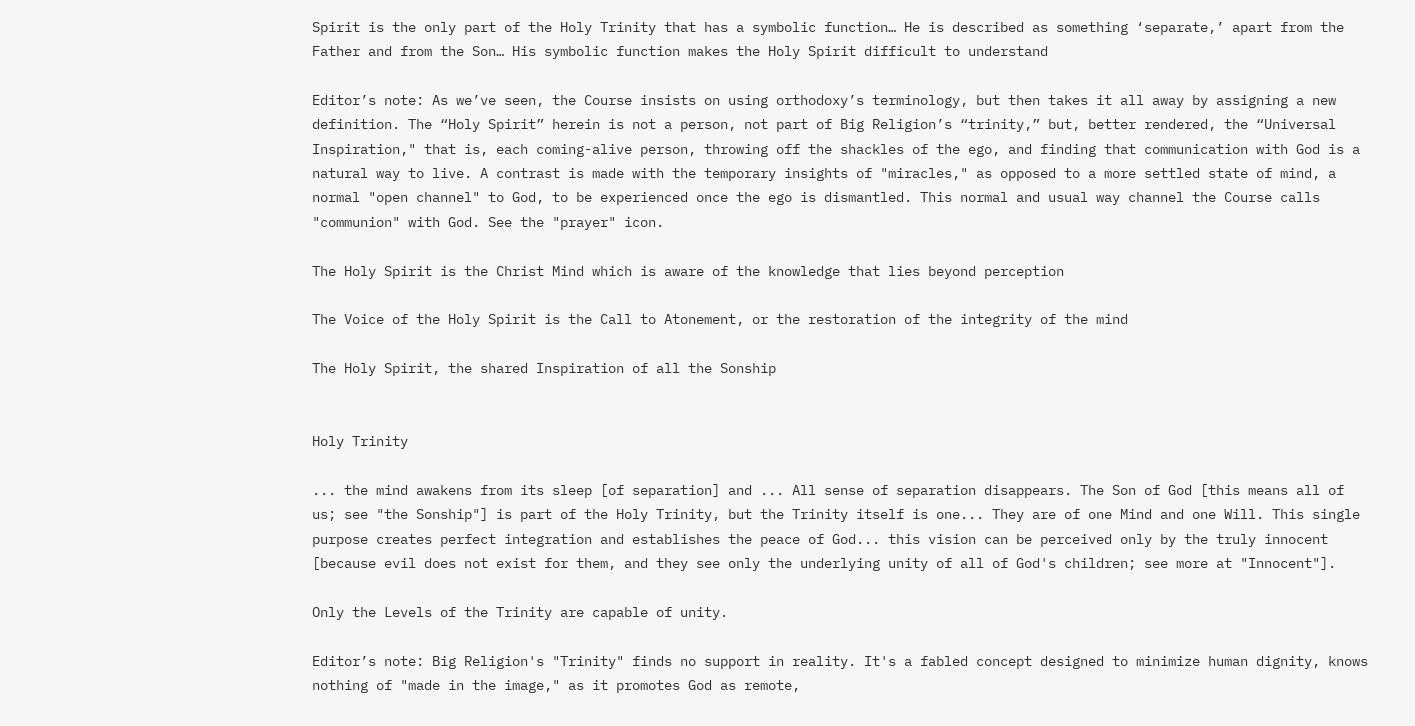Spirit is the only part of the Holy Trinity that has a symbolic function… He is described as something ‘separate,’ apart from the Father and from the Son… His symbolic function makes the Holy Spirit difficult to understand

Editor’s note: As we’ve seen, the Course insists on using orthodoxy’s terminology, but then takes it all away by assigning a new definition. The “Holy Spirit” herein is not a person, not part of Big Religion’s “trinity,” but, better rendered, the “Universal Inspiration," that is, each coming-alive person, throwing off the shackles of the ego, and finding that communication with God is a natural way to live. A contrast is made with the temporary insights of "miracles," as opposed to a more settled state of mind, a normal "open channel" to God, to be experienced once the ego is dismantled. This normal and usual way channel the Course calls "communion" with God. See the "prayer" icon.

The Holy Spirit is the Christ Mind which is aware of the knowledge that lies beyond perception

The Voice of the Holy Spirit is the Call to Atonement, or the restoration of the integrity of the mind

The Holy Spirit, the shared Inspiration of all the Sonship


Holy Trinity

... the mind awakens from its sleep [of separation] and ... All sense of separation disappears. The Son of God [this means all of us; see "the Sonship"] is part of the Holy Trinity, but the Trinity itself is one... They are of one Mind and one Will. This single purpose creates perfect integration and establishes the peace of God... this vision can be perceived only by the truly innocent [because evil does not exist for them, and they see only the underlying unity of all of God's children; see more at "Innocent"].

Only the Levels of the Trinity are capable of unity.

Editor’s note: Big Religion's "Trinity" finds no support in reality. It's a fabled concept designed to minimize human dignity, knows nothing of "made in the image," as it promotes God as remote,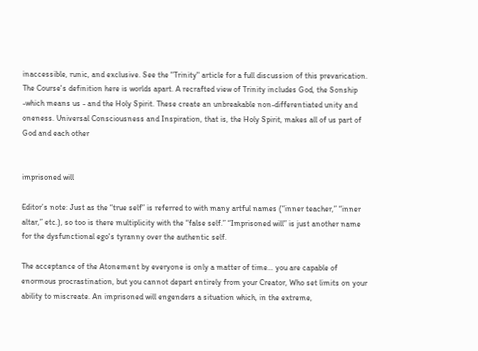inaccessible, runic, and exclusive. See the "Trinity" article for a full discussion of this prevarication. The Course's definition here is worlds apart. A recrafted view of Trinity includes God, the Sonship -which means us - and the Holy Spirit. These create an unbreakable non-differentiated unity and oneness. Universal Consciousness and Inspiration, that is, the Holy Spirit, makes all of us part of God and each other


imprisoned will

Editor’s note: Just as the “true self” is referred to with many artful names (“inner teacher,” “inner altar,” etc.), so too is there multiplicity with the “false self.” “Imprisoned will” is just another name for the dysfunctional ego's tyranny over the authentic self.

The acceptance of the Atonement by everyone is only a matter of time… you are capable of enormous procrastination, but you cannot depart entirely from your Creator, Who set limits on your ability to miscreate. An imprisoned will engenders a situation which, in the extreme,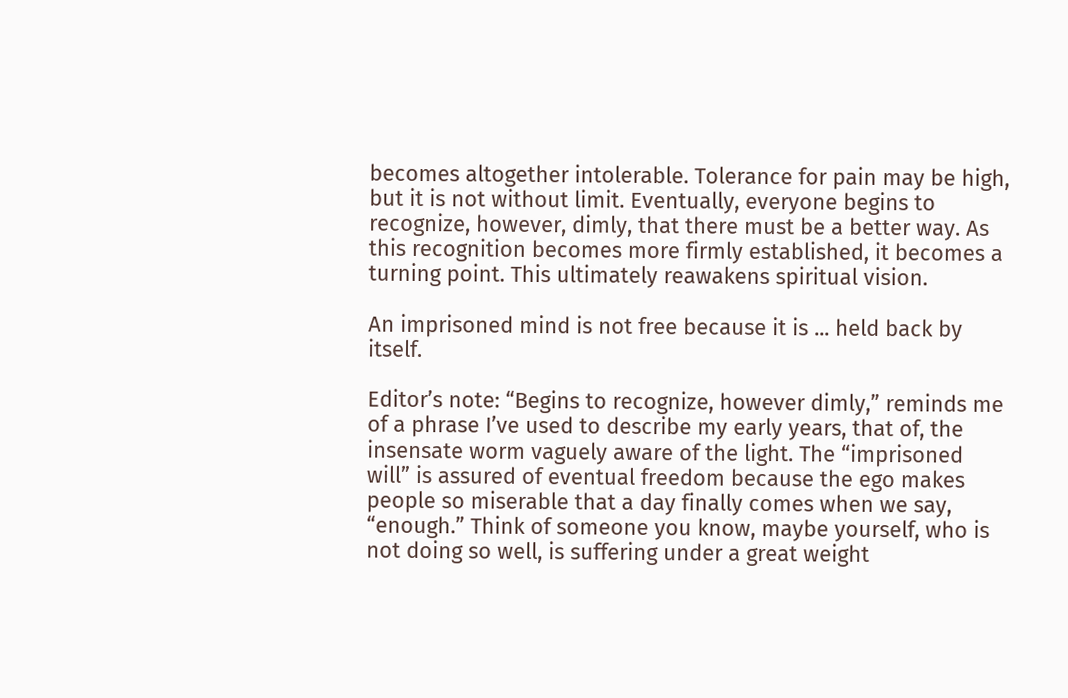becomes altogether intolerable. Tolerance for pain may be high, but it is not without limit. Eventually, everyone begins to recognize, however, dimly, that there must be a better way. As this recognition becomes more firmly established, it becomes a turning point. This ultimately reawakens spiritual vision.

An imprisoned mind is not free because it is ... held back by itself.

Editor’s note: “Begins to recognize, however dimly,” reminds me of a phrase I’ve used to describe my early years, that of, the insensate worm vaguely aware of the light. The “imprisoned will” is assured of eventual freedom because the ego makes people so miserable that a day finally comes when we say, “enough.” Think of someone you know, maybe yourself, who is not doing so well, is suffering under a great weight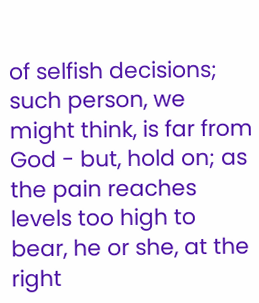of selfish decisions; such person, we might think, is far from God - but, hold on; as the pain reaches levels too high to bear, he or she, at the right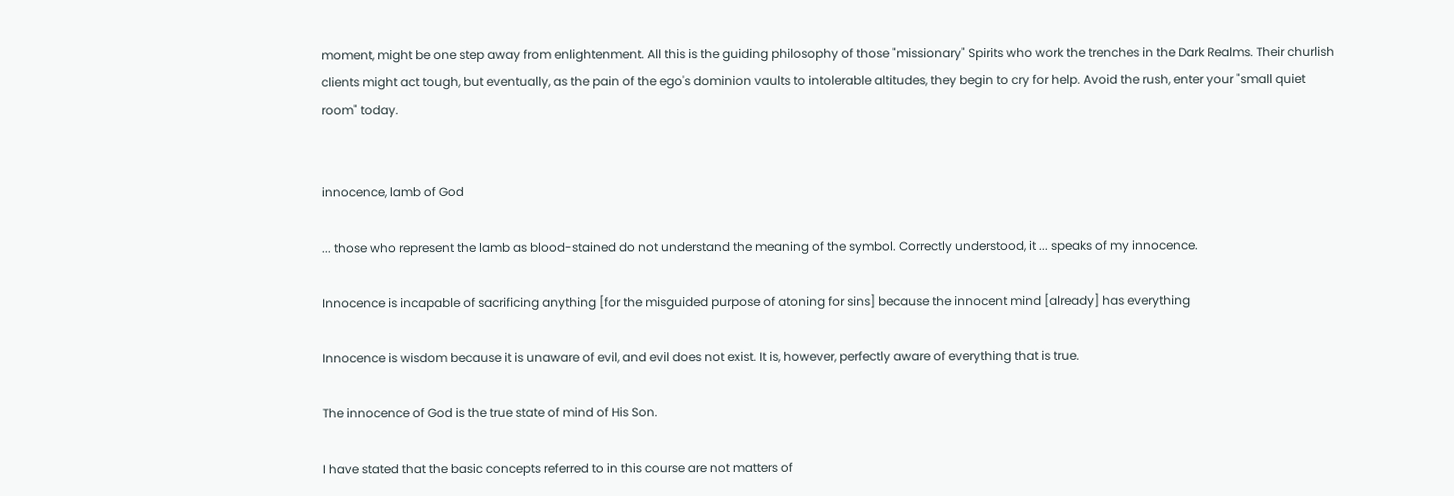moment, might be one step away from enlightenment. All this is the guiding philosophy of those "missionary" Spirits who work the trenches in the Dark Realms. Their churlish clients might act tough, but eventually, as the pain of the ego's dominion vaults to intolerable altitudes, they begin to cry for help. Avoid the rush, enter your "small quiet room" today.


innocence, lamb of God

... those who represent the lamb as blood-stained do not understand the meaning of the symbol. Correctly understood, it ... speaks of my innocence.

Innocence is incapable of sacrificing anything [for the misguided purpose of atoning for sins] because the innocent mind [already] has everything

Innocence is wisdom because it is unaware of evil, and evil does not exist. It is, however, perfectly aware of everything that is true.

The innocence of God is the true state of mind of His Son.

I have stated that the basic concepts referred to in this course are not matters of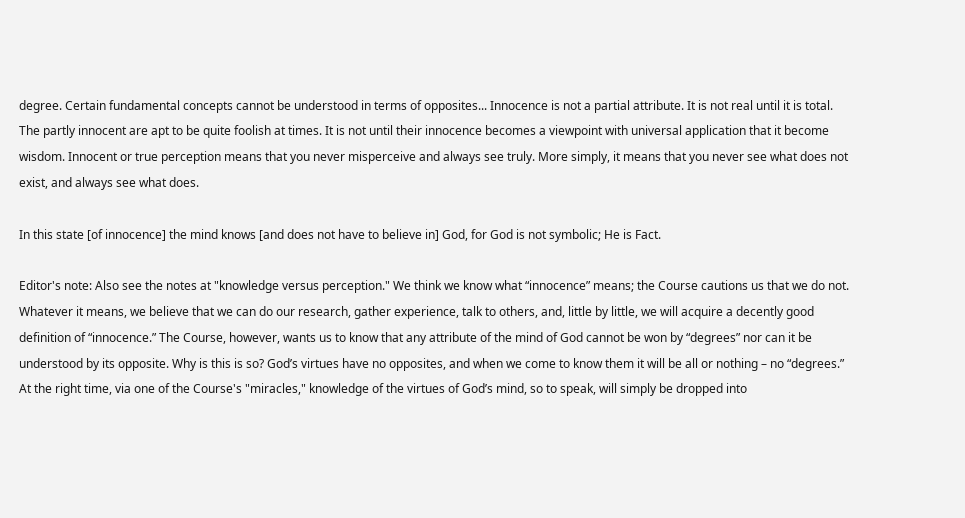degree. Certain fundamental concepts cannot be understood in terms of opposites... Innocence is not a partial attribute. It is not real until it is total. The partly innocent are apt to be quite foolish at times. It is not until their innocence becomes a viewpoint with universal application that it become wisdom. Innocent or true perception means that you never misperceive and always see truly. More simply, it means that you never see what does not exist, and always see what does.

In this state [of innocence] the mind knows [and does not have to believe in] God, for God is not symbolic; He is Fact.

Editor's note: Also see the notes at "knowledge versus perception." We think we know what “innocence” means; the Course cautions us that we do not. Whatever it means, we believe that we can do our research, gather experience, talk to others, and, little by little, we will acquire a decently good definition of “innocence.” The Course, however, wants us to know that any attribute of the mind of God cannot be won by “degrees” nor can it be understood by its opposite. Why is this is so? God’s virtues have no opposites, and when we come to know them it will be all or nothing – no “degrees.” At the right time, via one of the Course's "miracles," knowledge of the virtues of God’s mind, so to speak, will simply be dropped into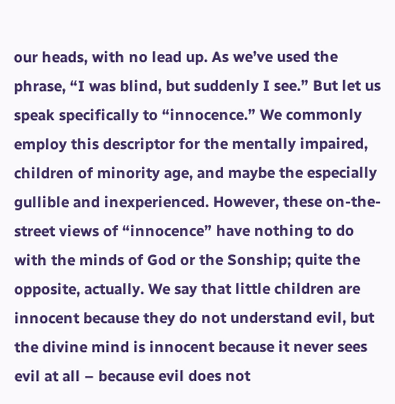our heads, with no lead up. As we’ve used the phrase, “I was blind, but suddenly I see.” But let us speak specifically to “innocence.” We commonly employ this descriptor for the mentally impaired, children of minority age, and maybe the especially gullible and inexperienced. However, these on-the-street views of “innocence” have nothing to do with the minds of God or the Sonship; quite the opposite, actually. We say that little children are innocent because they do not understand evil, but the divine mind is innocent because it never sees evil at all – because evil does not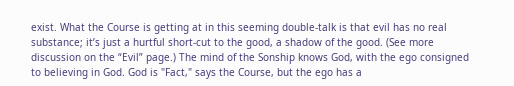exist. What the Course is getting at in this seeming double-talk is that evil has no real substance; it’s just a hurtful short-cut to the good, a shadow of the good. (See more discussion on the “Evil” page.) The mind of the Sonship knows God, with the ego consigned to believing in God. God is "Fact," says the Course, but the ego has a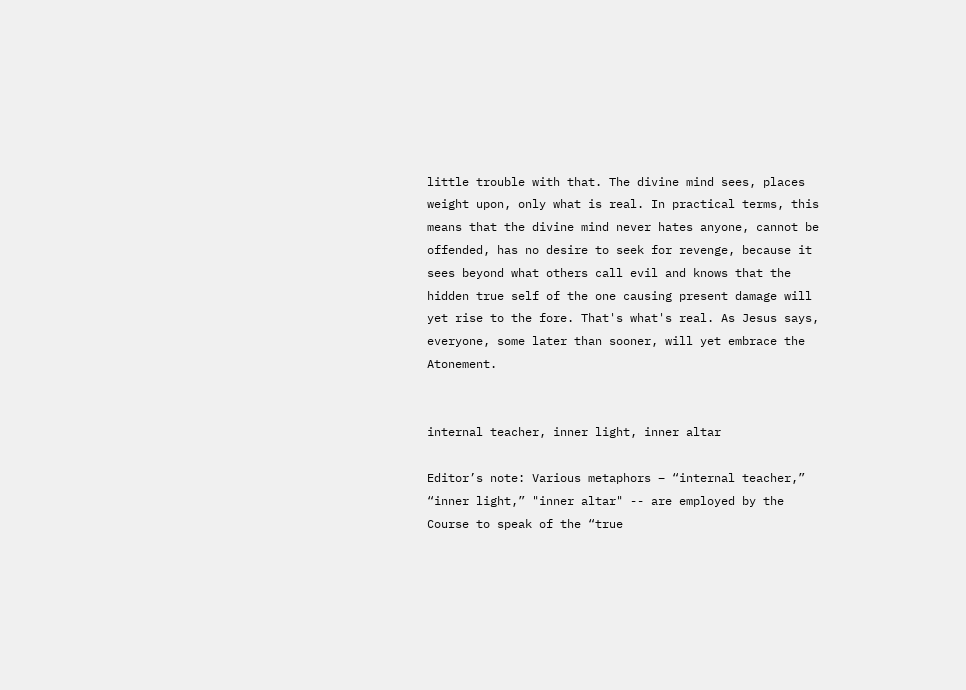little trouble with that. The divine mind sees, places weight upon, only what is real. In practical terms, this means that the divine mind never hates anyone, cannot be offended, has no desire to seek for revenge, because it sees beyond what others call evil and knows that the hidden true self of the one causing present damage will yet rise to the fore. That's what's real. As Jesus says, everyone, some later than sooner, will yet embrace the Atonement.


internal teacher, inner light, inner altar

Editor’s note: Various metaphors – “internal teacher,” “inner light,” "inner altar" -- are employed by the Course to speak of the “true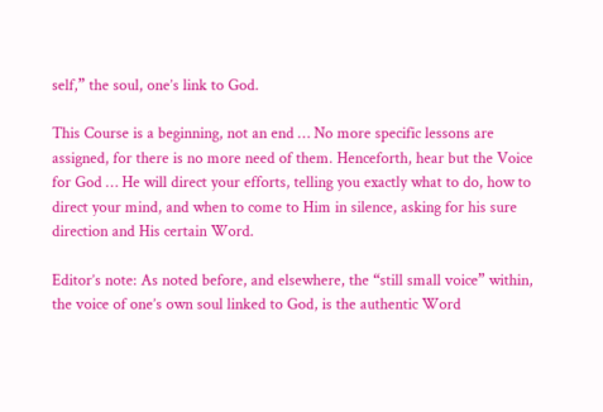self,” the soul, one’s link to God.

This Course is a beginning, not an end … No more specific lessons are assigned, for there is no more need of them. Henceforth, hear but the Voice for God … He will direct your efforts, telling you exactly what to do, how to direct your mind, and when to come to Him in silence, asking for his sure direction and His certain Word.

Editor’s note: As noted before, and elsewhere, the “still small voice” within, the voice of one’s own soul linked to God, is the authentic Word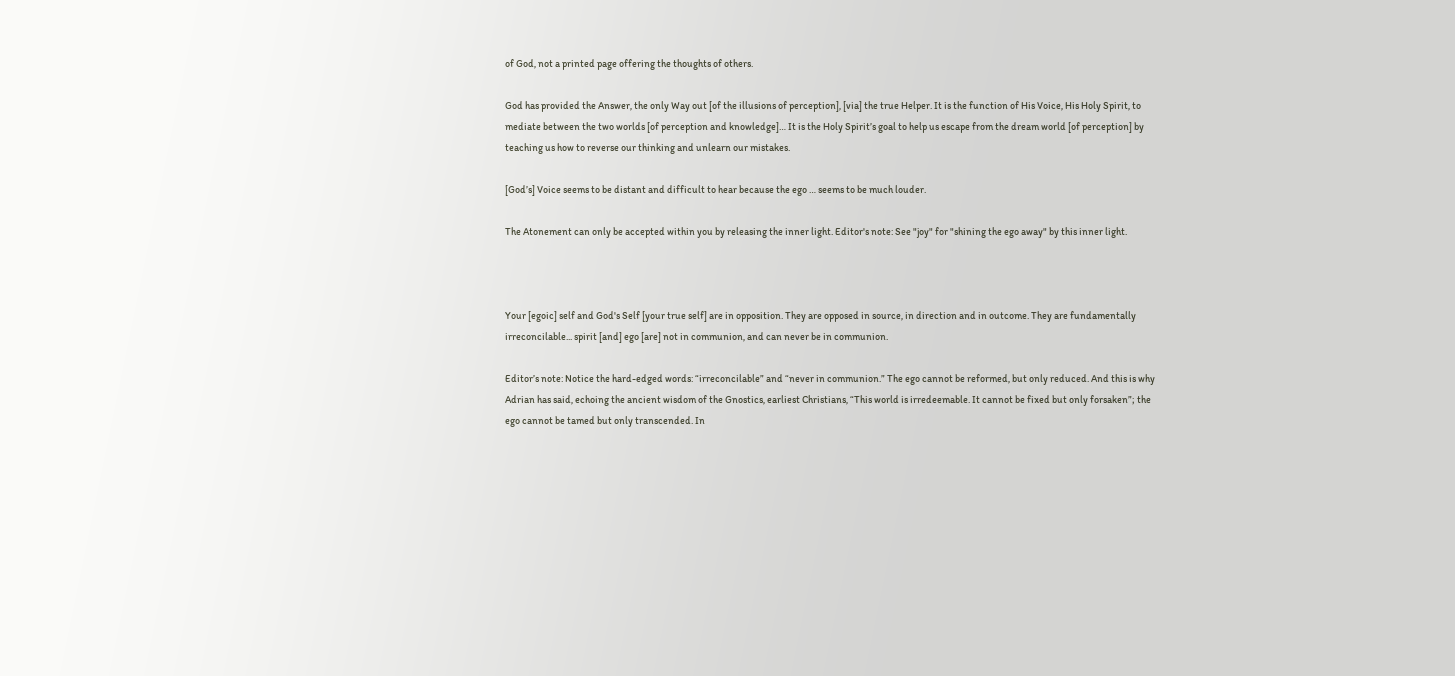of God, not a printed page offering the thoughts of others.

God has provided the Answer, the only Way out [of the illusions of perception], [via] the true Helper. It is the function of His Voice, His Holy Spirit, to mediate between the two worlds [of perception and knowledge]… It is the Holy Spirit’s goal to help us escape from the dream world [of perception] by teaching us how to reverse our thinking and unlearn our mistakes.

[God’s] Voice seems to be distant and difficult to hear because the ego … seems to be much louder.

The Atonement can only be accepted within you by releasing the inner light. Editor's note: See "joy" for "shining the ego away" by this inner light.



Your [egoic] self and God's Self [your true self] are in opposition. They are opposed in source, in direction and in outcome. They are fundamentally irreconcilable... spirit [and] ego [are] not in communion, and can never be in communion.

Editor’s note: Notice the hard-edged words: “irreconcilable” and “never in communion.” The ego cannot be reformed, but only reduced. And this is why Adrian has said, echoing the ancient wisdom of the Gnostics, earliest Christians, “This world is irredeemable. It cannot be fixed but only forsaken”; the ego cannot be tamed but only transcended. In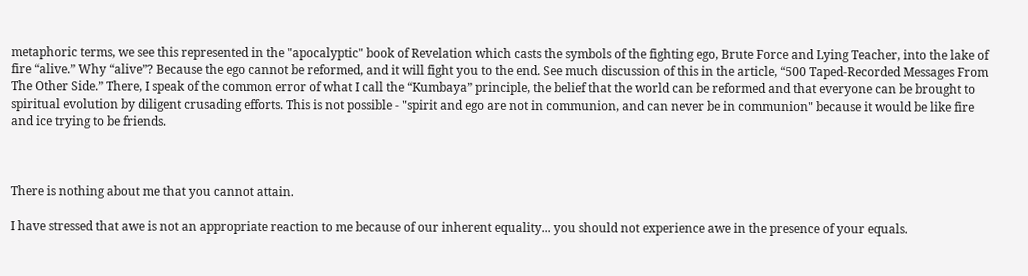metaphoric terms, we see this represented in the "apocalyptic" book of Revelation which casts the symbols of the fighting ego, Brute Force and Lying Teacher, into the lake of fire “alive.” Why “alive”? Because the ego cannot be reformed, and it will fight you to the end. See much discussion of this in the article, “500 Taped-Recorded Messages From The Other Side.” There, I speak of the common error of what I call the “Kumbaya” principle, the belief that the world can be reformed and that everyone can be brought to spiritual evolution by diligent crusading efforts. This is not possible - "spirit and ego are not in communion, and can never be in communion" because it would be like fire and ice trying to be friends.



There is nothing about me that you cannot attain.

I have stressed that awe is not an appropriate reaction to me because of our inherent equality... you should not experience awe in the presence of your equals.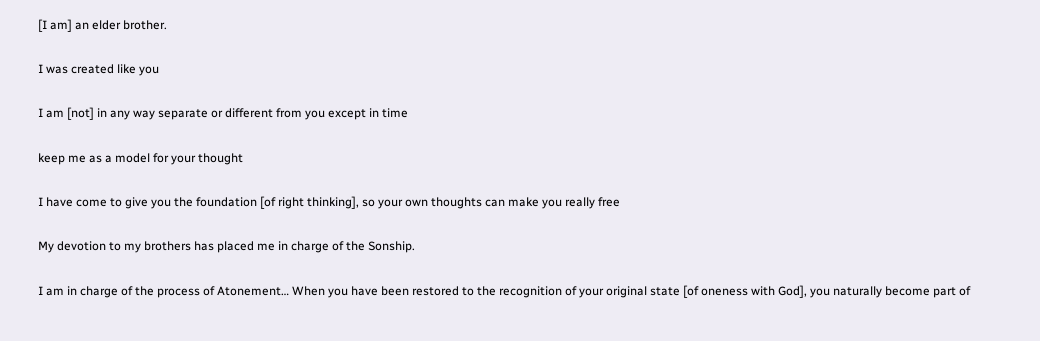[I am] an elder brother.

I was created like you

I am [not] in any way separate or different from you except in time

keep me as a model for your thought

I have come to give you the foundation [of right thinking], so your own thoughts can make you really free

My devotion to my brothers has placed me in charge of the Sonship.

I am in charge of the process of Atonement… When you have been restored to the recognition of your original state [of oneness with God], you naturally become part of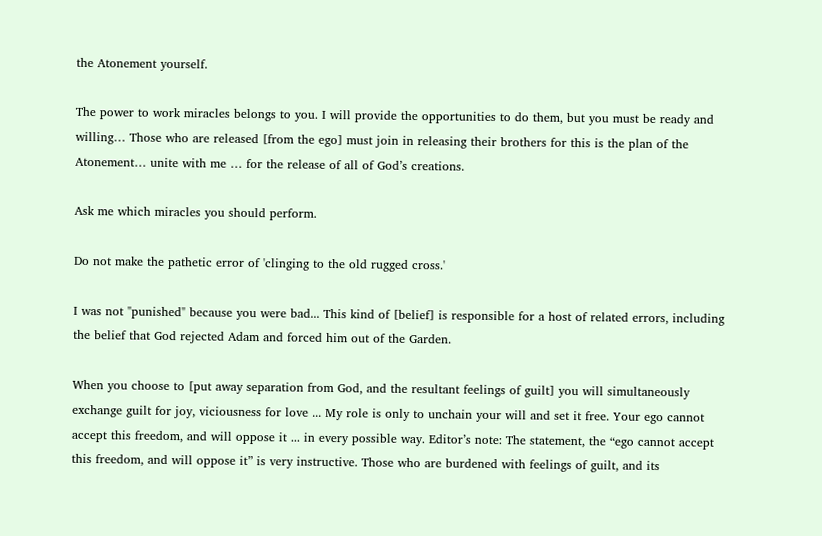the Atonement yourself.

The power to work miracles belongs to you. I will provide the opportunities to do them, but you must be ready and willing… Those who are released [from the ego] must join in releasing their brothers for this is the plan of the Atonement… unite with me … for the release of all of God’s creations.

Ask me which miracles you should perform.

Do not make the pathetic error of 'clinging to the old rugged cross.'

I was not "punished" because you were bad... This kind of [belief] is responsible for a host of related errors, including the belief that God rejected Adam and forced him out of the Garden.

When you choose to [put away separation from God, and the resultant feelings of guilt] you will simultaneously exchange guilt for joy, viciousness for love ... My role is only to unchain your will and set it free. Your ego cannot accept this freedom, and will oppose it ... in every possible way. Editor’s note: The statement, the “ego cannot accept this freedom, and will oppose it” is very instructive. Those who are burdened with feelings of guilt, and its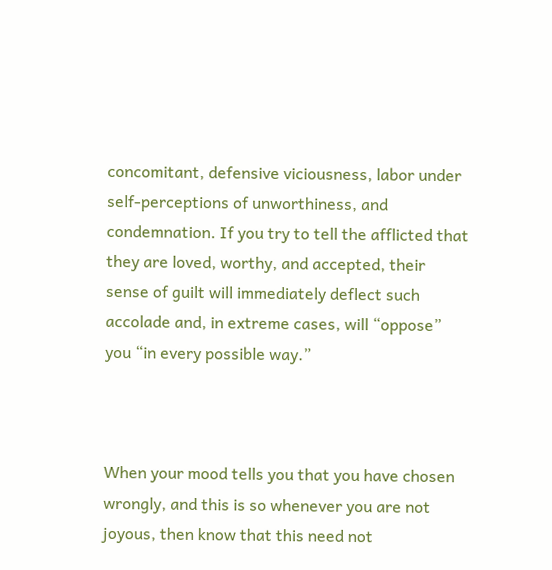concomitant, defensive viciousness, labor under self-perceptions of unworthiness, and condemnation. If you try to tell the afflicted that they are loved, worthy, and accepted, their sense of guilt will immediately deflect such accolade and, in extreme cases, will “oppose” you “in every possible way.”



When your mood tells you that you have chosen wrongly, and this is so whenever you are not joyous, then know that this need not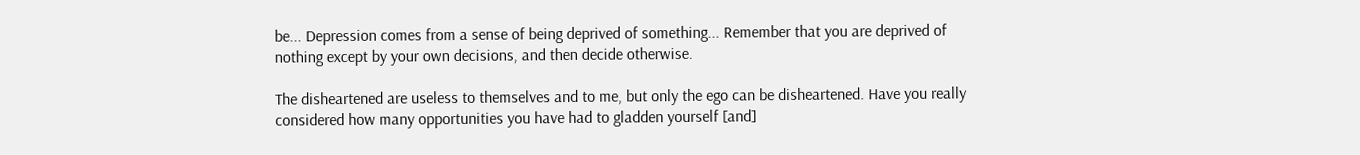be... Depression comes from a sense of being deprived of something... Remember that you are deprived of nothing except by your own decisions, and then decide otherwise.

The disheartened are useless to themselves and to me, but only the ego can be disheartened. Have you really considered how many opportunities you have had to gladden yourself [and]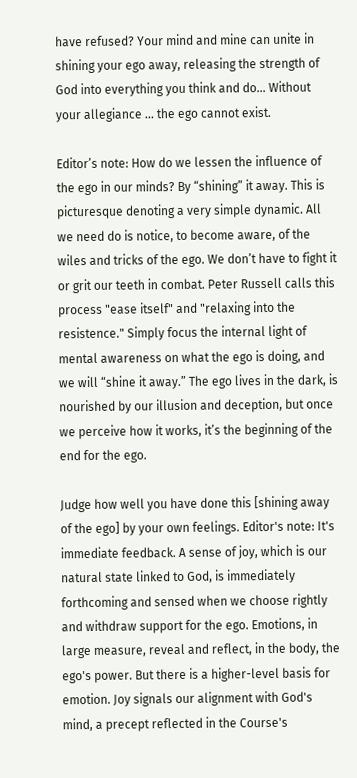have refused? Your mind and mine can unite in shining your ego away, releasing the strength of God into everything you think and do... Without your allegiance ... the ego cannot exist.

Editor’s note: How do we lessen the influence of the ego in our minds? By “shining” it away. This is picturesque denoting a very simple dynamic. All we need do is notice, to become aware, of the wiles and tricks of the ego. We don’t have to fight it or grit our teeth in combat. Peter Russell calls this process "ease itself" and "relaxing into the resistence." Simply focus the internal light of mental awareness on what the ego is doing, and we will “shine it away.” The ego lives in the dark, is nourished by our illusion and deception, but once we perceive how it works, it’s the beginning of the end for the ego.

Judge how well you have done this [shining away of the ego] by your own feelings. Editor's note: It's immediate feedback. A sense of joy, which is our natural state linked to God, is immediately forthcoming and sensed when we choose rightly and withdraw support for the ego. Emotions, in large measure, reveal and reflect, in the body, the ego's power. But there is a higher-level basis for emotion. Joy signals our alignment with God's mind, a precept reflected in the Course's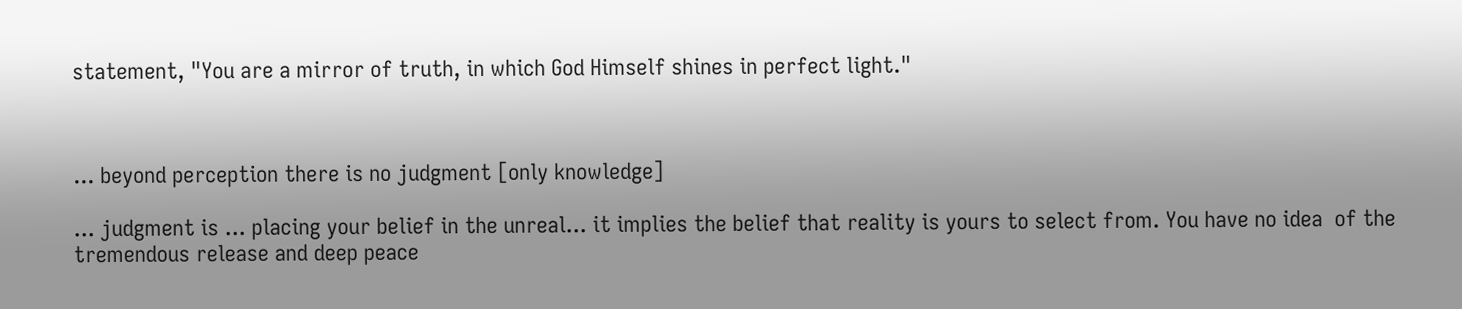statement, "You are a mirror of truth, in which God Himself shines in perfect light."



... beyond perception there is no judgment [only knowledge]

... judgment is ... placing your belief in the unreal... it implies the belief that reality is yours to select from. You have no idea  of the tremendous release and deep peace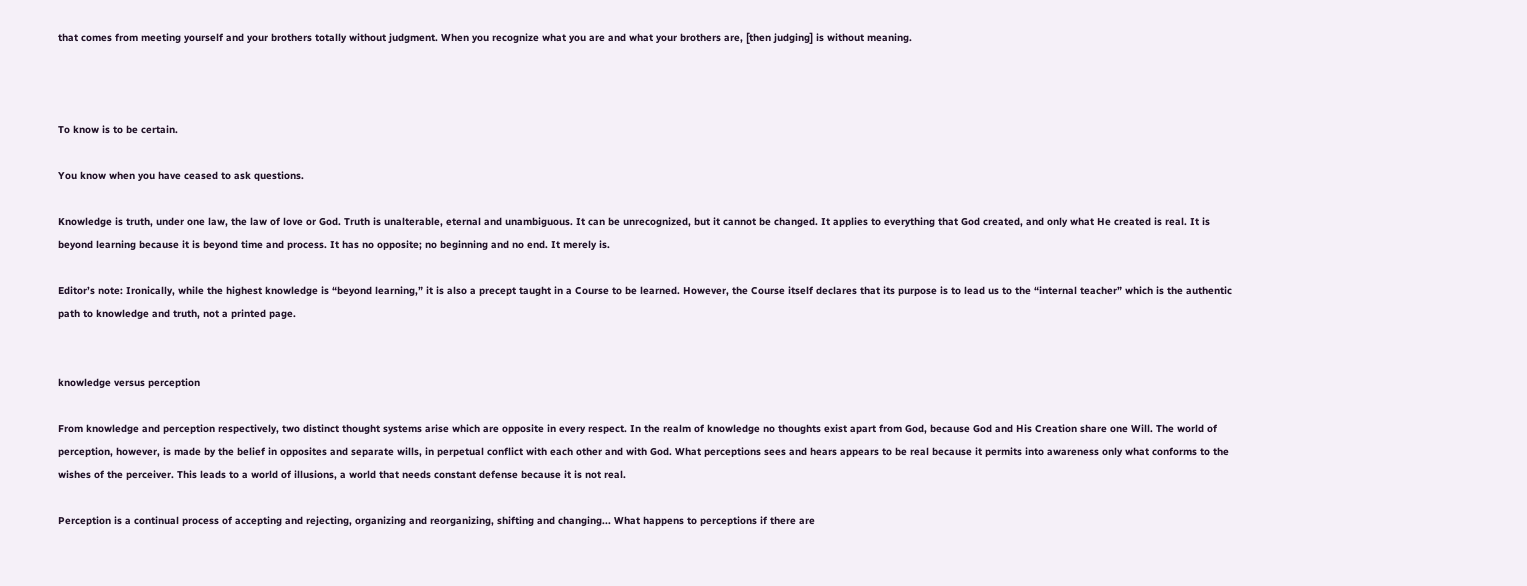that comes from meeting yourself and your brothers totally without judgment. When you recognize what you are and what your brothers are, [then judging] is without meaning.



To know is to be certain.

You know when you have ceased to ask questions.

Knowledge is truth, under one law, the law of love or God. Truth is unalterable, eternal and unambiguous. It can be unrecognized, but it cannot be changed. It applies to everything that God created, and only what He created is real. It is beyond learning because it is beyond time and process. It has no opposite; no beginning and no end. It merely is.

Editor’s note: Ironically, while the highest knowledge is “beyond learning,” it is also a precept taught in a Course to be learned. However, the Course itself declares that its purpose is to lead us to the “internal teacher” which is the authentic path to knowledge and truth, not a printed page.


knowledge versus perception

From knowledge and perception respectively, two distinct thought systems arise which are opposite in every respect. In the realm of knowledge no thoughts exist apart from God, because God and His Creation share one Will. The world of perception, however, is made by the belief in opposites and separate wills, in perpetual conflict with each other and with God. What perceptions sees and hears appears to be real because it permits into awareness only what conforms to the wishes of the perceiver. This leads to a world of illusions, a world that needs constant defense because it is not real.

Perception is a continual process of accepting and rejecting, organizing and reorganizing, shifting and changing... What happens to perceptions if there are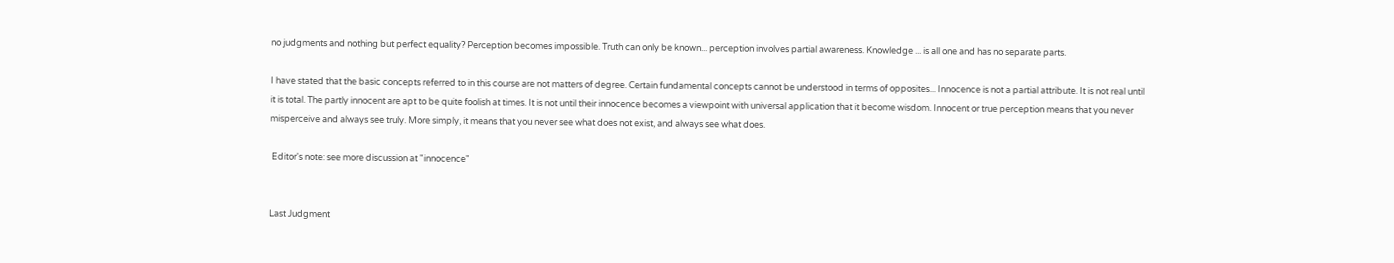no judgments and nothing but perfect equality? Perception becomes impossible. Truth can only be known... perception involves partial awareness. Knowledge ... is all one and has no separate parts.

I have stated that the basic concepts referred to in this course are not matters of degree. Certain fundamental concepts cannot be understood in terms of opposites... Innocence is not a partial attribute. It is not real until it is total. The partly innocent are apt to be quite foolish at times. It is not until their innocence becomes a viewpoint with universal application that it become wisdom. Innocent or true perception means that you never misperceive and always see truly. More simply, it means that you never see what does not exist, and always see what does.

 Editor's note: see more discussion at "innocence"


Last Judgment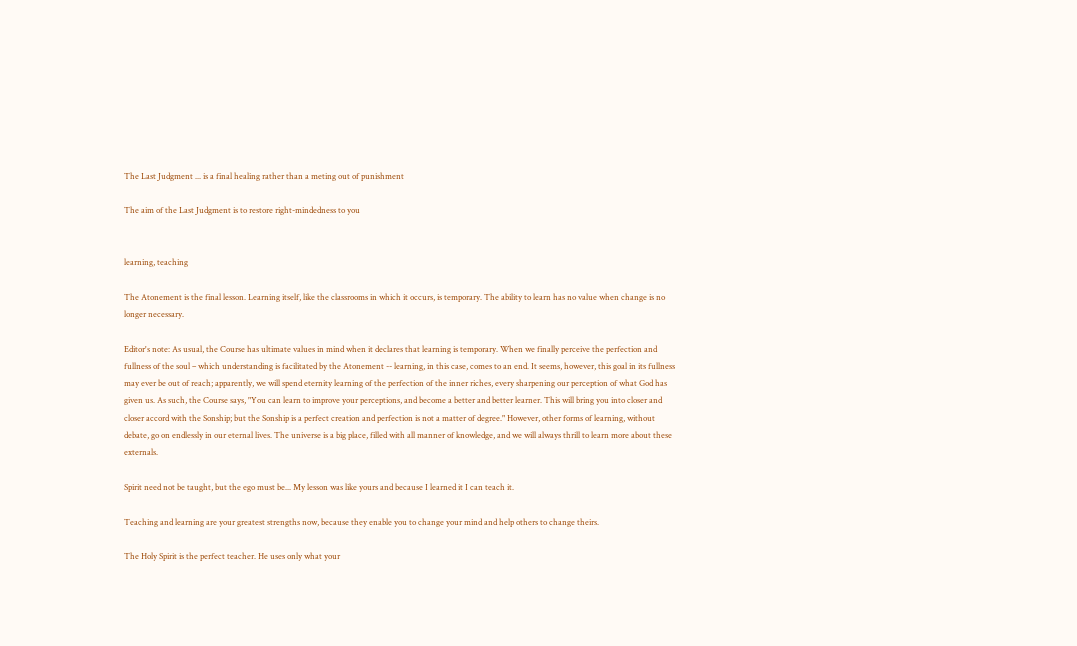The Last Judgment ... is a final healing rather than a meting out of punishment

The aim of the Last Judgment is to restore right-mindedness to you


learning, teaching

The Atonement is the final lesson. Learning itself, like the classrooms in which it occurs, is temporary. The ability to learn has no value when change is no longer necessary.

Editor's note: As usual, the Course has ultimate values in mind when it declares that learning is temporary. When we finally perceive the perfection and fullness of the soul – which understanding is facilitated by the Atonement -- learning, in this case, comes to an end. It seems, however, this goal in its fullness may ever be out of reach; apparently, we will spend eternity learning of the perfection of the inner riches, every sharpening our perception of what God has given us. As such, the Course says, "You can learn to improve your perceptions, and become a better and better learner. This will bring you into closer and closer accord with the Sonship; but the Sonship is a perfect creation and perfection is not a matter of degree." However, other forms of learning, without debate, go on endlessly in our eternal lives. The universe is a big place, filled with all manner of knowledge, and we will always thrill to learn more about these externals.

Spirit need not be taught, but the ego must be... My lesson was like yours and because I learned it I can teach it.

Teaching and learning are your greatest strengths now, because they enable you to change your mind and help others to change theirs.

The Holy Spirit is the perfect teacher. He uses only what your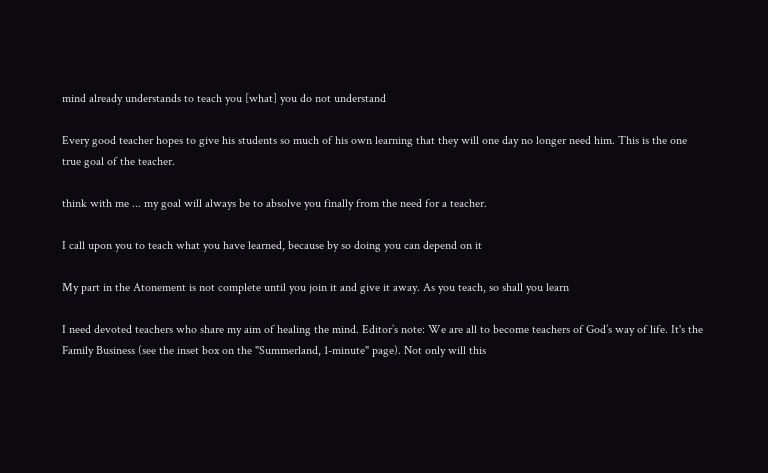mind already understands to teach you [what] you do not understand

Every good teacher hopes to give his students so much of his own learning that they will one day no longer need him. This is the one true goal of the teacher.

think with me ... my goal will always be to absolve you finally from the need for a teacher.

I call upon you to teach what you have learned, because by so doing you can depend on it

My part in the Atonement is not complete until you join it and give it away. As you teach, so shall you learn

I need devoted teachers who share my aim of healing the mind. Editor’s note: We are all to become teachers of God’s way of life. It's the Family Business (see the inset box on the "Summerland, 1-minute" page). Not only will this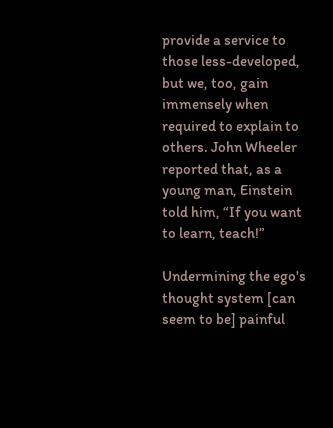provide a service to those less-developed, but we, too, gain immensely when required to explain to others. John Wheeler reported that, as a young man, Einstein told him, “If you want to learn, teach!”

Undermining the ego's thought system [can seem to be] painful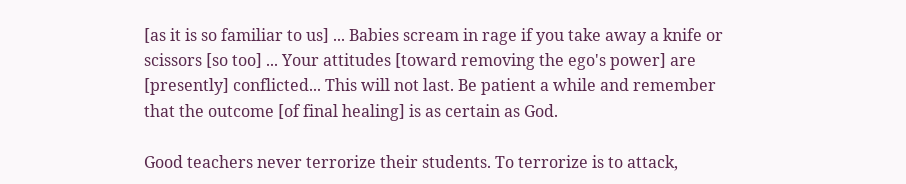[as it is so familiar to us] ... Babies scream in rage if you take away a knife or scissors [so too] ... Your attitudes [toward removing the ego's power] are [presently] conflicted... This will not last. Be patient a while and remember that the outcome [of final healing] is as certain as God.

Good teachers never terrorize their students. To terrorize is to attack,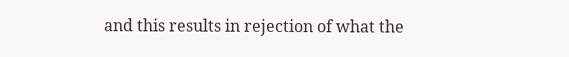and this results in rejection of what the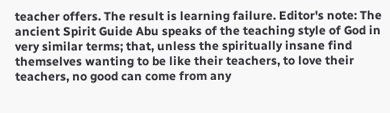teacher offers. The result is learning failure. Editor's note: The ancient Spirit Guide Abu speaks of the teaching style of God in very similar terms; that, unless the spiritually insane find themselves wanting to be like their teachers, to love their teachers, no good can come from any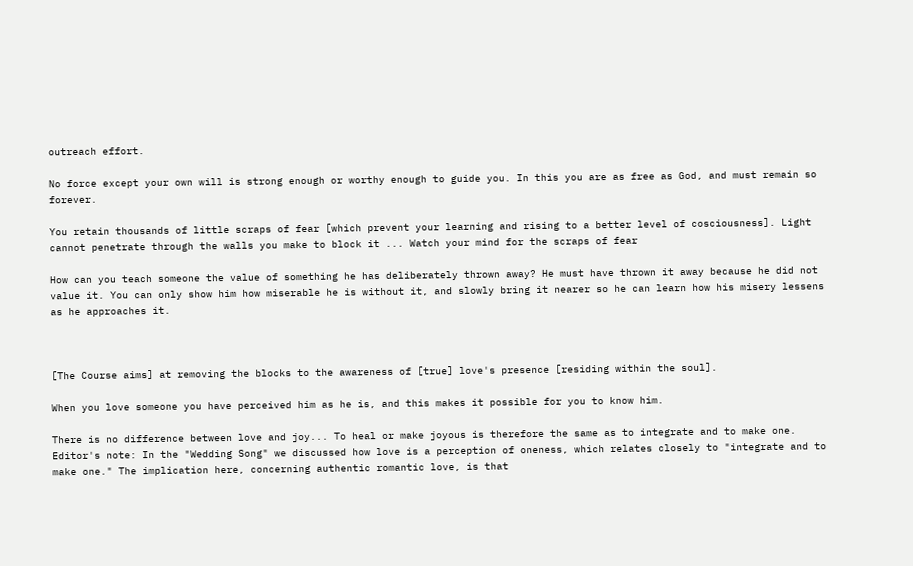outreach effort.

No force except your own will is strong enough or worthy enough to guide you. In this you are as free as God, and must remain so forever.

You retain thousands of little scraps of fear [which prevent your learning and rising to a better level of cosciousness]. Light cannot penetrate through the walls you make to block it ... Watch your mind for the scraps of fear

How can you teach someone the value of something he has deliberately thrown away? He must have thrown it away because he did not value it. You can only show him how miserable he is without it, and slowly bring it nearer so he can learn how his misery lessens as he approaches it.



[The Course aims] at removing the blocks to the awareness of [true] love's presence [residing within the soul].

When you love someone you have perceived him as he is, and this makes it possible for you to know him.

There is no difference between love and joy... To heal or make joyous is therefore the same as to integrate and to make one. Editor's note: In the "Wedding Song" we discussed how love is a perception of oneness, which relates closely to "integrate and to make one." The implication here, concerning authentic romantic love, is that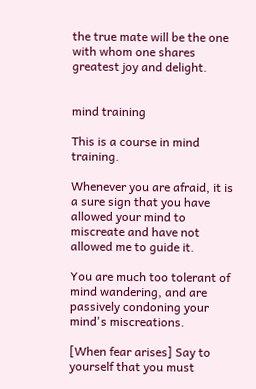the true mate will be the one with whom one shares greatest joy and delight.


mind training

This is a course in mind training.

Whenever you are afraid, it is a sure sign that you have allowed your mind to miscreate and have not allowed me to guide it.

You are much too tolerant of mind wandering, and are passively condoning your mind's miscreations.

[When fear arises] Say to yourself that you must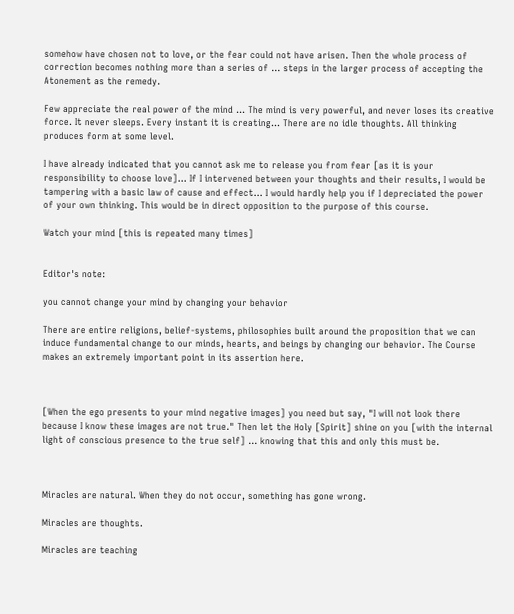somehow have chosen not to love, or the fear could not have arisen. Then the whole process of correction becomes nothing more than a series of ... steps in the larger process of accepting the Atonement as the remedy.

Few appreciate the real power of the mind ... The mind is very powerful, and never loses its creative force. It never sleeps. Every instant it is creating... There are no idle thoughts. All thinking produces form at some level.

I have already indicated that you cannot ask me to release you from fear [as it is your responsibility to choose love]... If I intervened between your thoughts and their results, I would be tampering with a basic law of cause and effect... I would hardly help you if I depreciated the power of your own thinking. This would be in direct opposition to the purpose of this course.

Watch your mind [this is repeated many times]


Editor's note:

you cannot change your mind by changing your behavior

There are entire religions, belief-systems, philosophies built around the proposition that we can induce fundamental change to our minds, hearts, and beings by changing our behavior. The Course makes an extremely important point in its assertion here.



[When the ego presents to your mind negative images] you need but say, "I will not look there because I know these images are not true." Then let the Holy [Spirit] shine on you [with the internal light of conscious presence to the true self] ... knowing that this and only this must be.



Miracles are natural. When they do not occur, something has gone wrong.

Miracles are thoughts.

Miracles are teaching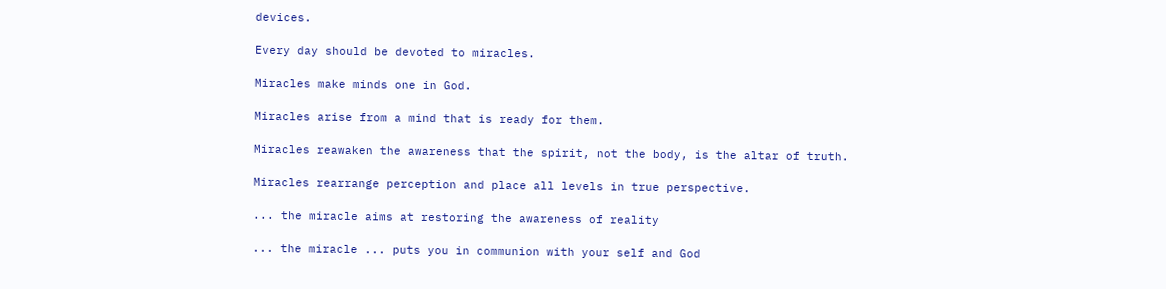devices.

Every day should be devoted to miracles.

Miracles make minds one in God.

Miracles arise from a mind that is ready for them.

Miracles reawaken the awareness that the spirit, not the body, is the altar of truth.

Miracles rearrange perception and place all levels in true perspective.

... the miracle aims at restoring the awareness of reality

... the miracle ... puts you in communion with your self and God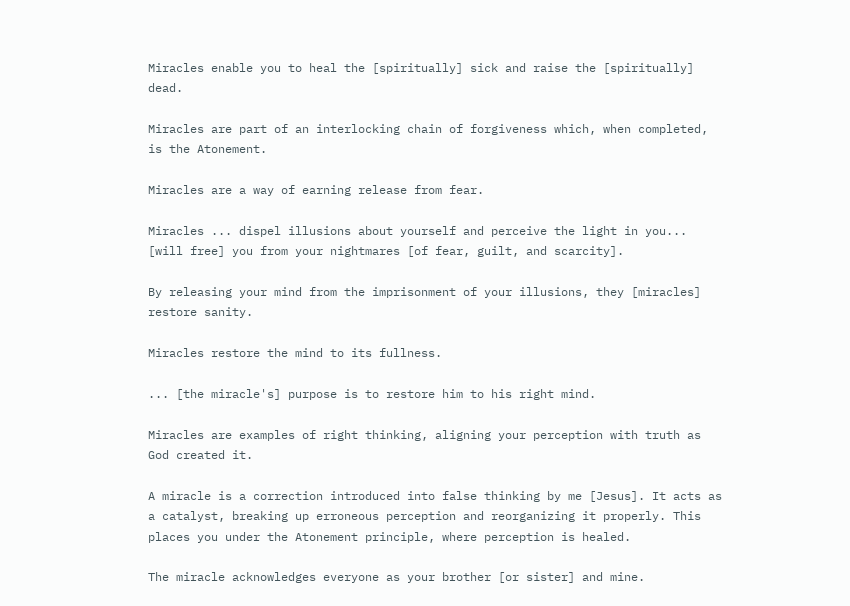Miracles enable you to heal the [spiritually] sick and raise the [spiritually] dead.

Miracles are part of an interlocking chain of forgiveness which, when completed, is the Atonement.

Miracles are a way of earning release from fear.

Miracles ... dispel illusions about yourself and perceive the light in you... [will free] you from your nightmares [of fear, guilt, and scarcity].

By releasing your mind from the imprisonment of your illusions, they [miracles] restore sanity.

Miracles restore the mind to its fullness.

... [the miracle's] purpose is to restore him to his right mind.

Miracles are examples of right thinking, aligning your perception with truth as God created it.

A miracle is a correction introduced into false thinking by me [Jesus]. It acts as a catalyst, breaking up erroneous perception and reorganizing it properly. This places you under the Atonement principle, where perception is healed.

The miracle acknowledges everyone as your brother [or sister] and mine.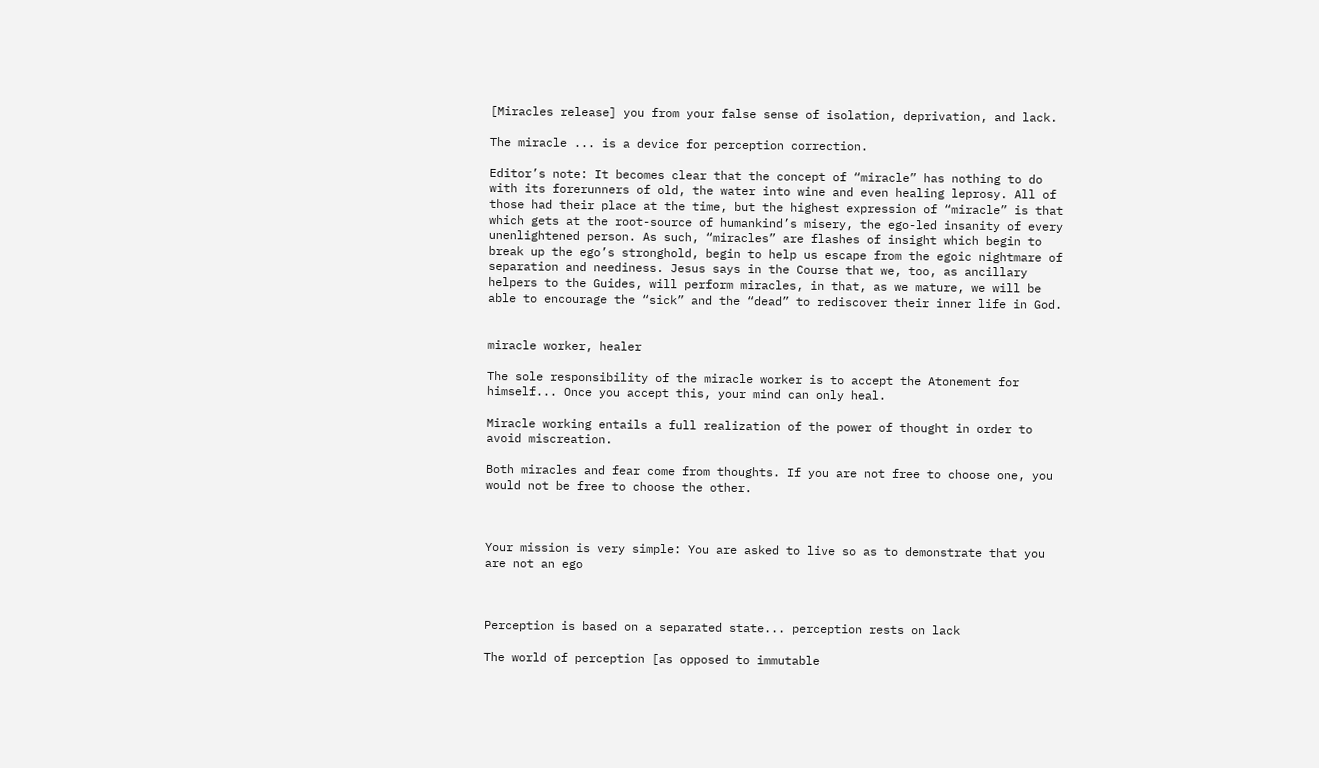[Miracles release] you from your false sense of isolation, deprivation, and lack.

The miracle ... is a device for perception correction.

Editor’s note: It becomes clear that the concept of “miracle” has nothing to do with its forerunners of old, the water into wine and even healing leprosy. All of those had their place at the time, but the highest expression of “miracle” is that which gets at the root-source of humankind’s misery, the ego-led insanity of every unenlightened person. As such, “miracles” are flashes of insight which begin to break up the ego’s stronghold, begin to help us escape from the egoic nightmare of separation and neediness. Jesus says in the Course that we, too, as ancillary helpers to the Guides, will perform miracles, in that, as we mature, we will be able to encourage the “sick” and the “dead” to rediscover their inner life in God.


miracle worker, healer

The sole responsibility of the miracle worker is to accept the Atonement for himself... Once you accept this, your mind can only heal.

Miracle working entails a full realization of the power of thought in order to avoid miscreation.

Both miracles and fear come from thoughts. If you are not free to choose one, you would not be free to choose the other.



Your mission is very simple: You are asked to live so as to demonstrate that you are not an ego



Perception is based on a separated state... perception rests on lack

The world of perception [as opposed to immutable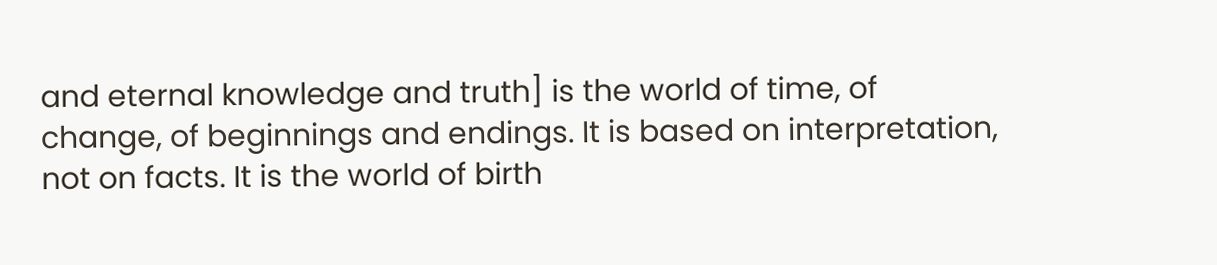and eternal knowledge and truth] is the world of time, of change, of beginnings and endings. It is based on interpretation, not on facts. It is the world of birth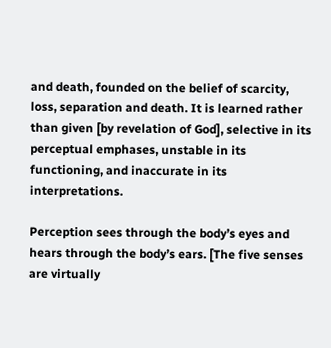and death, founded on the belief of scarcity, loss, separation and death. It is learned rather than given [by revelation of God], selective in its perceptual emphases, unstable in its functioning, and inaccurate in its interpretations.

Perception sees through the body’s eyes and hears through the body’s ears. [The five senses are virtually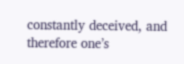constantly deceived, and therefore one’s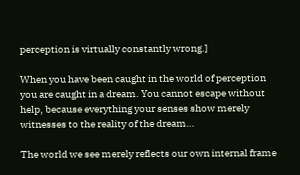perception is virtually constantly wrong.]

When you have been caught in the world of perception you are caught in a dream. You cannot escape without help, because everything your senses show merely witnesses to the reality of the dream…

The world we see merely reflects our own internal frame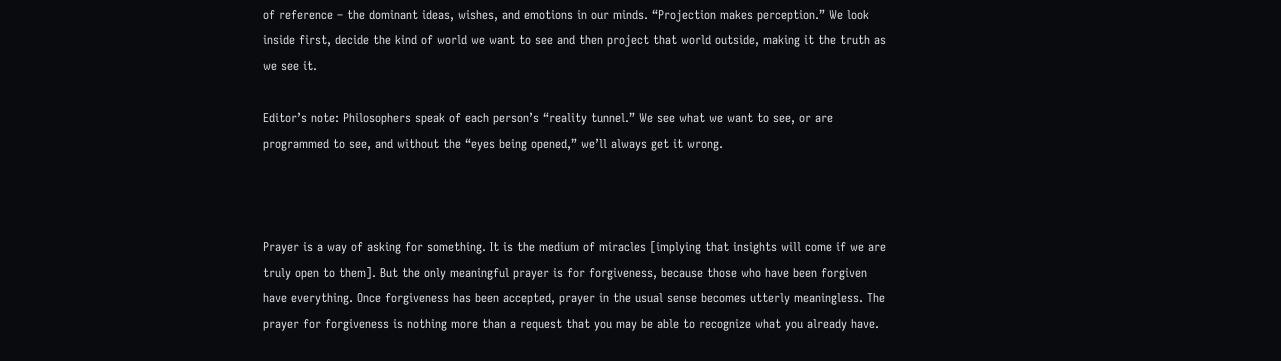of reference – the dominant ideas, wishes, and emotions in our minds. “Projection makes perception.” We look inside first, decide the kind of world we want to see and then project that world outside, making it the truth as we see it.

Editor’s note: Philosophers speak of each person’s “reality tunnel.” We see what we want to see, or are programmed to see, and without the “eyes being opened,” we’ll always get it wrong.



Prayer is a way of asking for something. It is the medium of miracles [implying that insights will come if we are truly open to them]. But the only meaningful prayer is for forgiveness, because those who have been forgiven have everything. Once forgiveness has been accepted, prayer in the usual sense becomes utterly meaningless. The prayer for forgiveness is nothing more than a request that you may be able to recognize what you already have.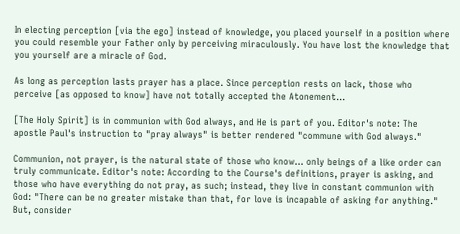In electing perception [via the ego] instead of knowledge, you placed yourself in a position where you could resemble your Father only by perceiving miraculously. You have lost the knowledge that you yourself are a miracle of God.

As long as perception lasts prayer has a place. Since perception rests on lack, those who perceive [as opposed to know] have not totally accepted the Atonement...

[The Holy Spirit] is in communion with God always, and He is part of you. Editor's note: The apostle Paul's instruction to "pray always" is better rendered "commune with God always."

Communion, not prayer, is the natural state of those who know... only beings of a like order can truly communicate. Editor's note: According to the Course's definitions, prayer is asking, and those who have everything do not pray, as such; instead, they live in constant communion with God: "There can be no greater mistake than that, for love is incapable of asking for anything." But, consider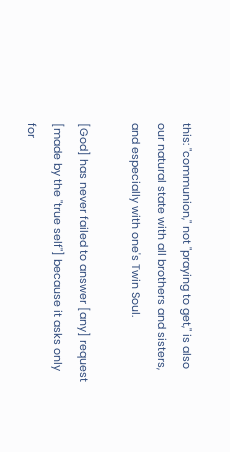this: "communion," not "praying to get," is also our natural state with all brothers and sisters, and especially with one's Twin Soul.

[God] has never failed to answer [any] request [made by the "true self"] because it asks only for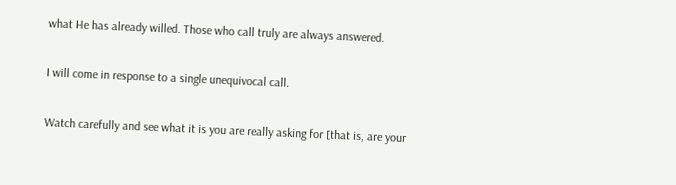what He has already willed. Those who call truly are always answered.

I will come in response to a single unequivocal call.

Watch carefully and see what it is you are really asking for [that is, are your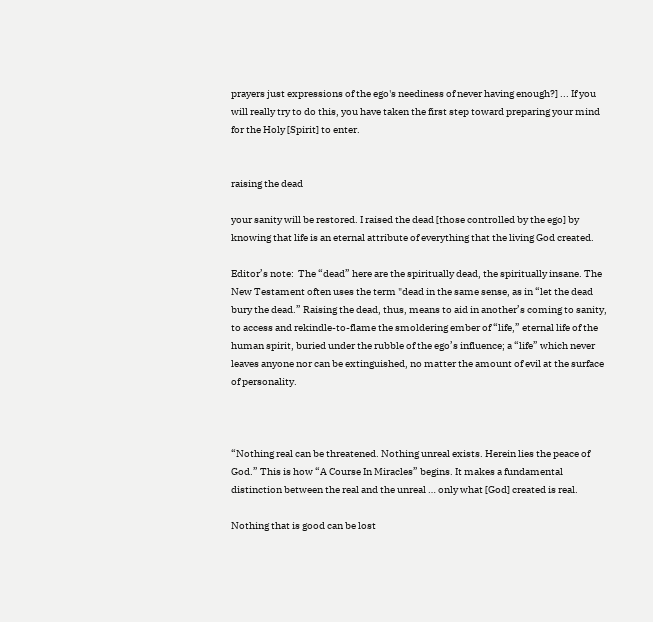prayers just expressions of the ego's neediness of never having enough?] ... If you will really try to do this, you have taken the first step toward preparing your mind for the Holy [Spirit] to enter.


raising the dead

your sanity will be restored. I raised the dead [those controlled by the ego] by knowing that life is an eternal attribute of everything that the living God created.

Editor’s note:  The “dead” here are the spiritually dead, the spiritually insane. The New Testament often uses the term "dead in the same sense, as in “let the dead bury the dead.” Raising the dead, thus, means to aid in another’s coming to sanity, to access and rekindle-to-flame the smoldering ember of “life,” eternal life of the human spirit, buried under the rubble of the ego’s influence; a “life” which never leaves anyone nor can be extinguished, no matter the amount of evil at the surface of personality.



“Nothing real can be threatened. Nothing unreal exists. Herein lies the peace of God.” This is how “A Course In Miracles” begins. It makes a fundamental distinction between the real and the unreal … only what [God] created is real.

Nothing that is good can be lost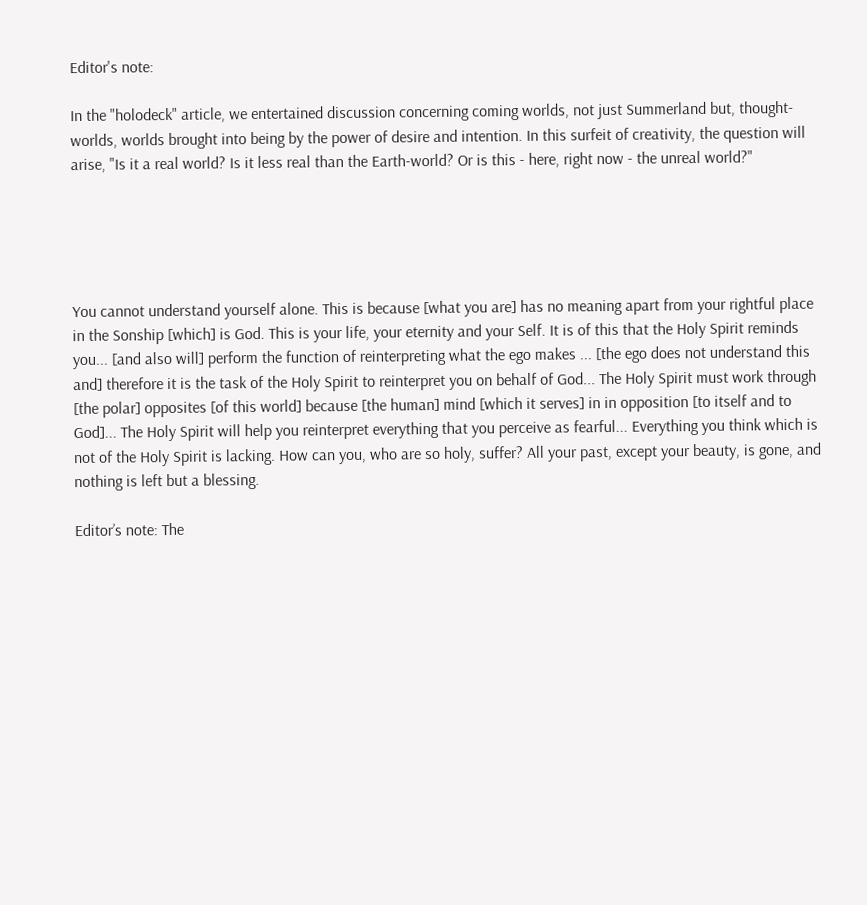Editor's note:

In the "holodeck" article, we entertained discussion concerning coming worlds, not just Summerland but, thought-worlds, worlds brought into being by the power of desire and intention. In this surfeit of creativity, the question will arise, "Is it a real world? Is it less real than the Earth-world? Or is this - here, right now - the unreal world?"





You cannot understand yourself alone. This is because [what you are] has no meaning apart from your rightful place in the Sonship [which] is God. This is your life, your eternity and your Self. It is of this that the Holy Spirit reminds you... [and also will] perform the function of reinterpreting what the ego makes ... [the ego does not understand this and] therefore it is the task of the Holy Spirit to reinterpret you on behalf of God... The Holy Spirit must work through [the polar] opposites [of this world] because [the human] mind [which it serves] in in opposition [to itself and to God]... The Holy Spirit will help you reinterpret everything that you perceive as fearful... Everything you think which is not of the Holy Spirit is lacking. How can you, who are so holy, suffer? All your past, except your beauty, is gone, and nothing is left but a blessing.

Editor’s note: The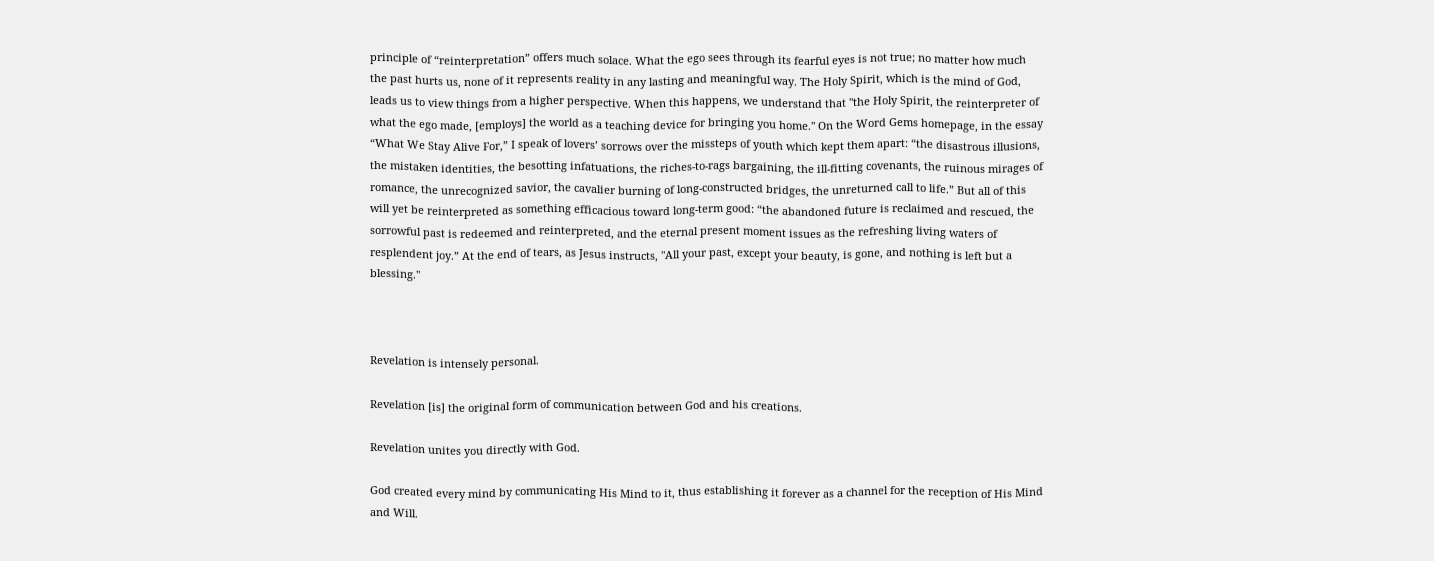principle of “reinterpretation” offers much solace. What the ego sees through its fearful eyes is not true; no matter how much the past hurts us, none of it represents reality in any lasting and meaningful way. The Holy Spirit, which is the mind of God, leads us to view things from a higher perspective. When this happens, we understand that "the Holy Spirit, the reinterpreter of what the ego made, [employs] the world as a teaching device for bringing you home." On the Word Gems homepage, in the essay “What We Stay Alive For,” I speak of lovers’ sorrows over the missteps of youth which kept them apart: “the disastrous illusions, the mistaken identities, the besotting infatuations, the riches-to-rags bargaining, the ill-fitting covenants, the ruinous mirages of romance, the unrecognized savior, the cavalier burning of long-constructed bridges, the unreturned call to life.” But all of this will yet be reinterpreted as something efficacious toward long-term good: “the abandoned future is reclaimed and rescued, the sorrowful past is redeemed and reinterpreted, and the eternal present moment issues as the refreshing living waters of resplendent joy.” At the end of tears, as Jesus instructs, "All your past, except your beauty, is gone, and nothing is left but a blessing."



Revelation is intensely personal.

Revelation [is] the original form of communication between God and his creations.

Revelation unites you directly with God.

God created every mind by communicating His Mind to it, thus establishing it forever as a channel for the reception of His Mind and Will.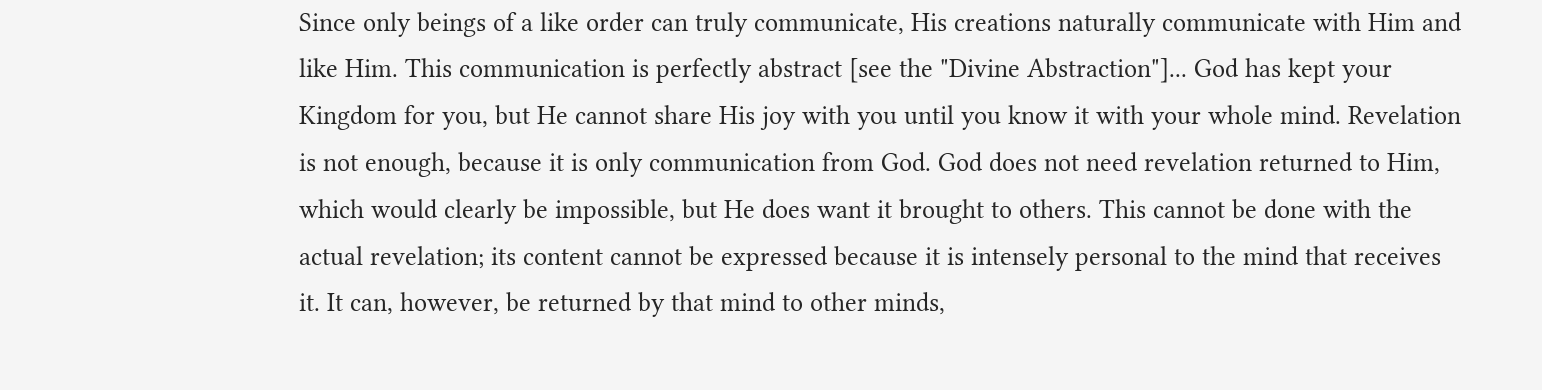Since only beings of a like order can truly communicate, His creations naturally communicate with Him and like Him. This communication is perfectly abstract [see the "Divine Abstraction"]... God has kept your Kingdom for you, but He cannot share His joy with you until you know it with your whole mind. Revelation is not enough, because it is only communication from God. God does not need revelation returned to Him, which would clearly be impossible, but He does want it brought to others. This cannot be done with the actual revelation; its content cannot be expressed because it is intensely personal to the mind that receives it. It can, however, be returned by that mind to other minds,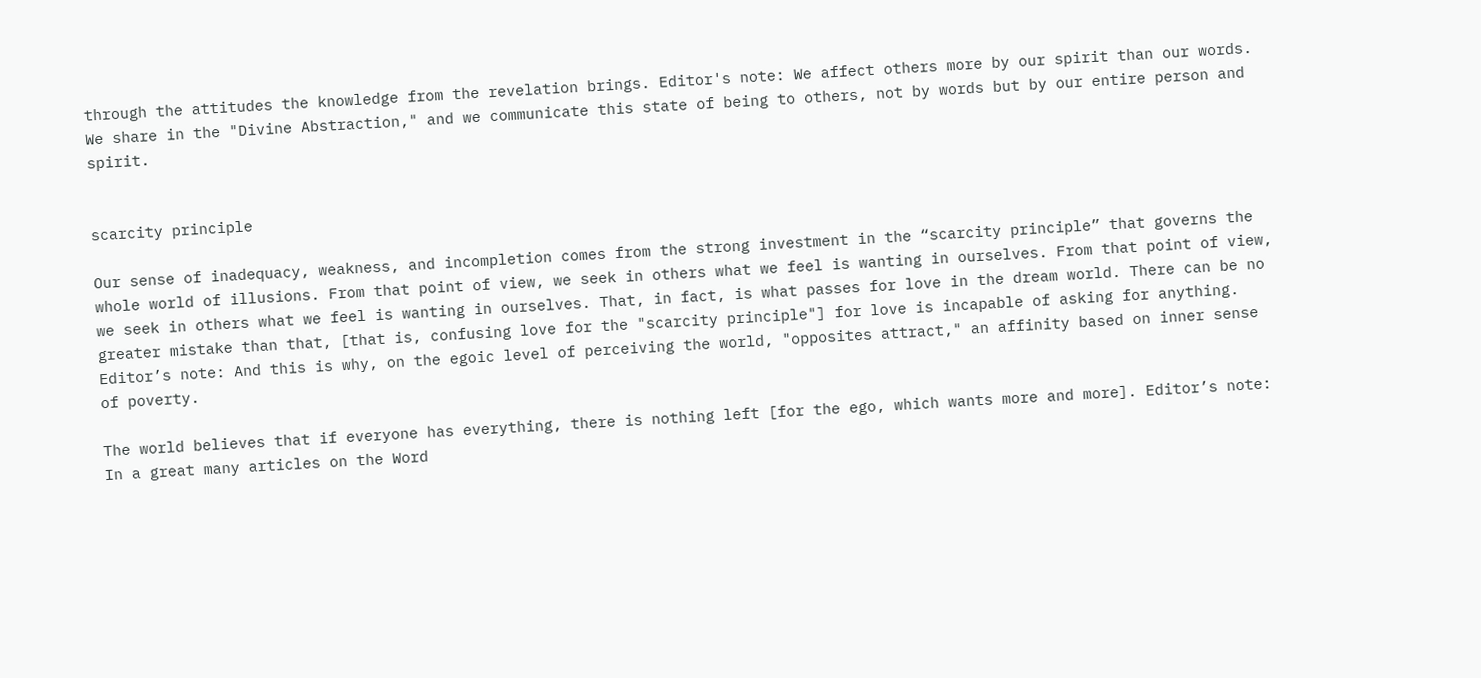through the attitudes the knowledge from the revelation brings. Editor's note: We affect others more by our spirit than our words. We share in the "Divine Abstraction," and we communicate this state of being to others, not by words but by our entire person and spirit.


scarcity principle

Our sense of inadequacy, weakness, and incompletion comes from the strong investment in the “scarcity principle” that governs the whole world of illusions. From that point of view, we seek in others what we feel is wanting in ourselves. From that point of view, we seek in others what we feel is wanting in ourselves. That, in fact, is what passes for love in the dream world. There can be no greater mistake than that, [that is, confusing love for the "scarcity principle"] for love is incapable of asking for anything. Editor’s note: And this is why, on the egoic level of perceiving the world, "opposites attract," an affinity based on inner sense of poverty.

The world believes that if everyone has everything, there is nothing left [for the ego, which wants more and more]. Editor’s note: In a great many articles on the Word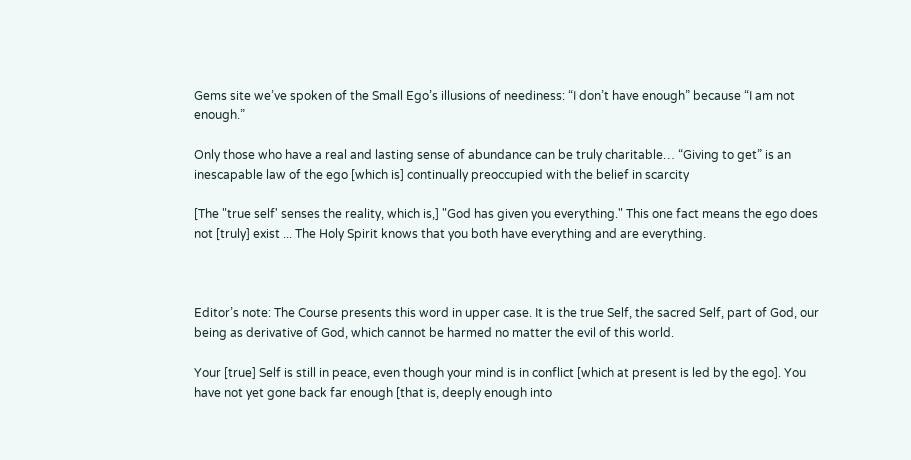Gems site we’ve spoken of the Small Ego’s illusions of neediness: “I don’t have enough” because “I am not enough.”

Only those who have a real and lasting sense of abundance can be truly charitable… “Giving to get” is an inescapable law of the ego [which is] continually preoccupied with the belief in scarcity

[The "true self' senses the reality, which is,] "God has given you everything." This one fact means the ego does not [truly] exist ... The Holy Spirit knows that you both have everything and are everything.



Editor’s note: The Course presents this word in upper case. It is the true Self, the sacred Self, part of God, our being as derivative of God, which cannot be harmed no matter the evil of this world.

Your [true] Self is still in peace, even though your mind is in conflict [which at present is led by the ego]. You have not yet gone back far enough [that is, deeply enough into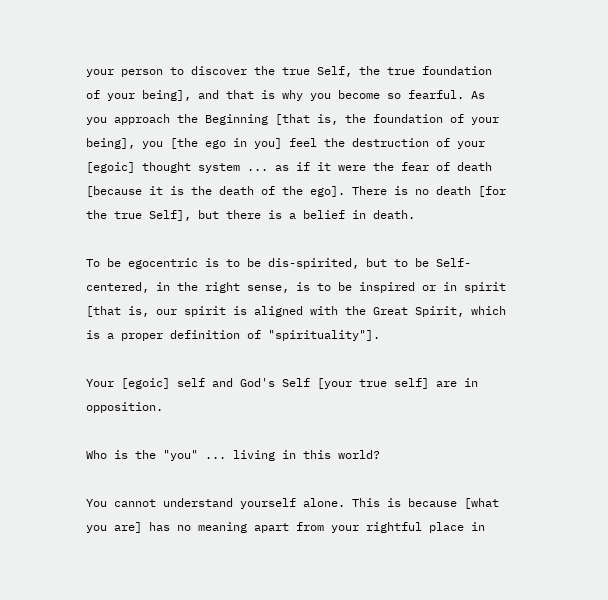your person to discover the true Self, the true foundation of your being], and that is why you become so fearful. As you approach the Beginning [that is, the foundation of your being], you [the ego in you] feel the destruction of your [egoic] thought system ... as if it were the fear of death [because it is the death of the ego]. There is no death [for the true Self], but there is a belief in death.

To be egocentric is to be dis-spirited, but to be Self-centered, in the right sense, is to be inspired or in spirit [that is, our spirit is aligned with the Great Spirit, which is a proper definition of "spirituality"].

Your [egoic] self and God's Self [your true self] are in opposition.

Who is the "you" ... living in this world?

You cannot understand yourself alone. This is because [what you are] has no meaning apart from your rightful place in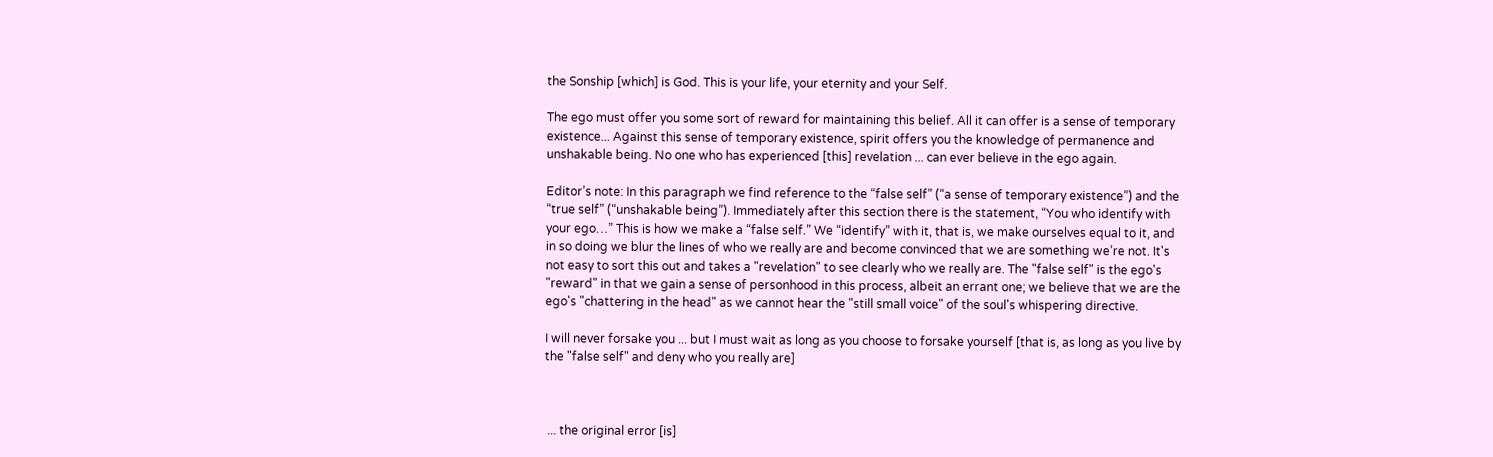the Sonship [which] is God. This is your life, your eternity and your Self.

The ego must offer you some sort of reward for maintaining this belief. All it can offer is a sense of temporary existence... Against this sense of temporary existence, spirit offers you the knowledge of permanence and unshakable being. No one who has experienced [this] revelation ... can ever believe in the ego again.

Editor’s note: In this paragraph we find reference to the “false self” (“a sense of temporary existence”) and the “true self” (“unshakable being”). Immediately after this section there is the statement, “You who identify with your ego…” This is how we make a “false self.” We “identify” with it, that is, we make ourselves equal to it, and in so doing we blur the lines of who we really are and become convinced that we are something we’re not. It's not easy to sort this out and takes a "revelation" to see clearly who we really are. The "false self" is the ego's "reward" in that we gain a sense of personhood in this process, albeit an errant one; we believe that we are the ego's "chattering in the head" as we cannot hear the "still small voice" of the soul's whispering directive.

I will never forsake you ... but I must wait as long as you choose to forsake yourself [that is, as long as you live by the "false self" and deny who you really are]



 ... the original error [is]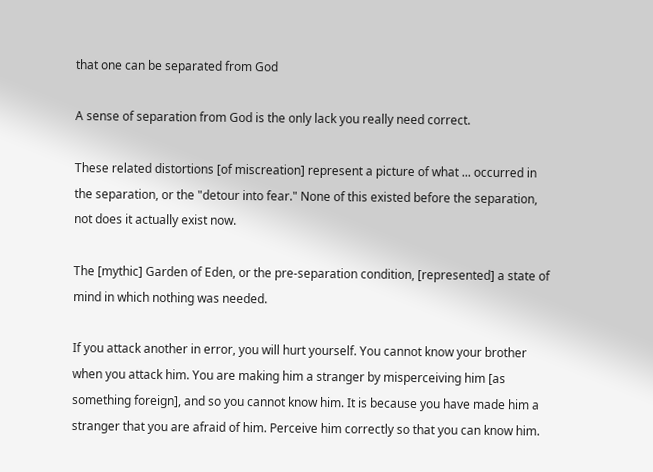that one can be separated from God

A sense of separation from God is the only lack you really need correct.

These related distortions [of miscreation] represent a picture of what ... occurred in the separation, or the "detour into fear." None of this existed before the separation, not does it actually exist now.

The [mythic] Garden of Eden, or the pre-separation condition, [represented] a state of mind in which nothing was needed.

If you attack another in error, you will hurt yourself. You cannot know your brother when you attack him. You are making him a stranger by misperceiving him [as something foreign], and so you cannot know him. It is because you have made him a stranger that you are afraid of him. Perceive him correctly so that you can know him.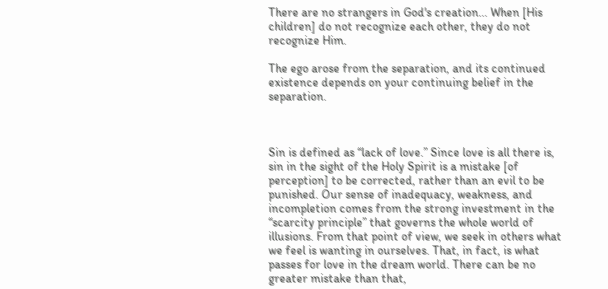There are no strangers in God's creation... When [His children] do not recognize each other, they do not recognize Him.

The ego arose from the separation, and its continued existence depends on your continuing belief in the separation.



Sin is defined as “lack of love.” Since love is all there is, sin in the sight of the Holy Spirit is a mistake [of perception] to be corrected, rather than an evil to be punished. Our sense of inadequacy, weakness, and incompletion comes from the strong investment in the “scarcity principle” that governs the whole world of illusions. From that point of view, we seek in others what we feel is wanting in ourselves. That, in fact, is what passes for love in the dream world. There can be no greater mistake than that,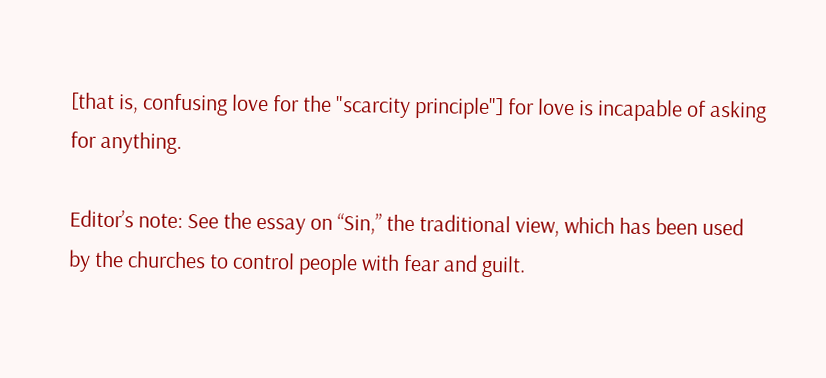[that is, confusing love for the "scarcity principle"] for love is incapable of asking for anything.

Editor’s note: See the essay on “Sin,” the traditional view, which has been used by the churches to control people with fear and guilt.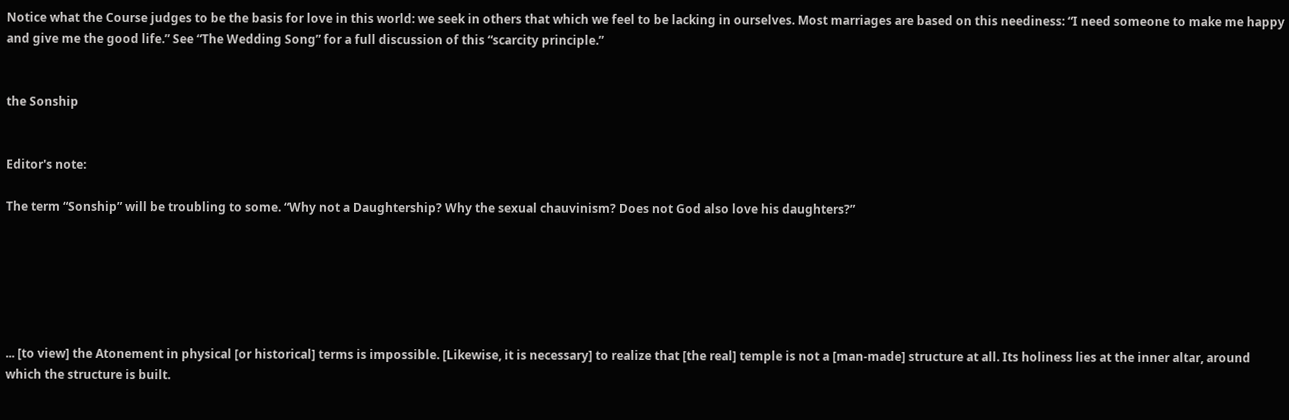Notice what the Course judges to be the basis for love in this world: we seek in others that which we feel to be lacking in ourselves. Most marriages are based on this neediness: “I need someone to make me happy and give me the good life.” See “The Wedding Song” for a full discussion of this “scarcity principle.”


the Sonship


Editor's note:

The term “Sonship” will be troubling to some. “Why not a Daughtership? Why the sexual chauvinism? Does not God also love his daughters?”






... [to view] the Atonement in physical [or historical] terms is impossible. [Likewise, it is necessary] to realize that [the real] temple is not a [man-made] structure at all. Its holiness lies at the inner altar, around which the structure is built.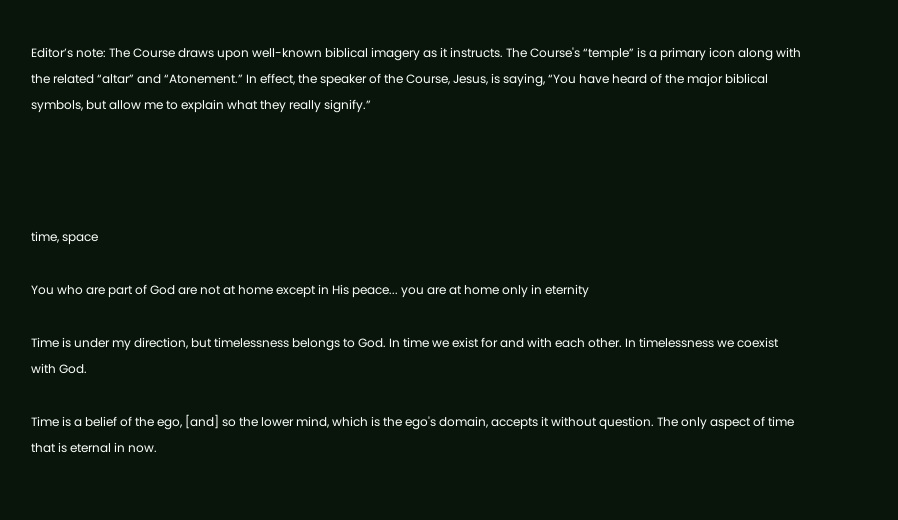Editor’s note: The Course draws upon well-known biblical imagery as it instructs. The Course's “temple” is a primary icon along with the related “altar” and “Atonement.” In effect, the speaker of the Course, Jesus, is saying, “You have heard of the major biblical symbols, but allow me to explain what they really signify.”




time, space

You who are part of God are not at home except in His peace... you are at home only in eternity

Time is under my direction, but timelessness belongs to God. In time we exist for and with each other. In timelessness we coexist with God.

Time is a belief of the ego, [and] so the lower mind, which is the ego's domain, accepts it without question. The only aspect of time that is eternal in now.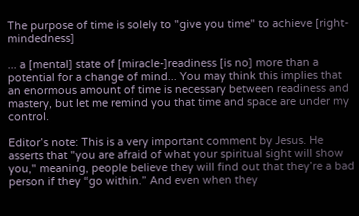The purpose of time is solely to "give you time" to achieve [right-mindedness]

... a [mental] state of [miracle-]readiness [is no] more than a potential for a change of mind... You may think this implies that an enormous amount of time is necessary between readiness and mastery, but let me remind you that time and space are under my control.

Editor’s note: This is a very important comment by Jesus. He asserts that "you are afraid of what your spiritual sight will show you," meaning, people believe they will find out that they’re a bad person if they “go within.” And even when they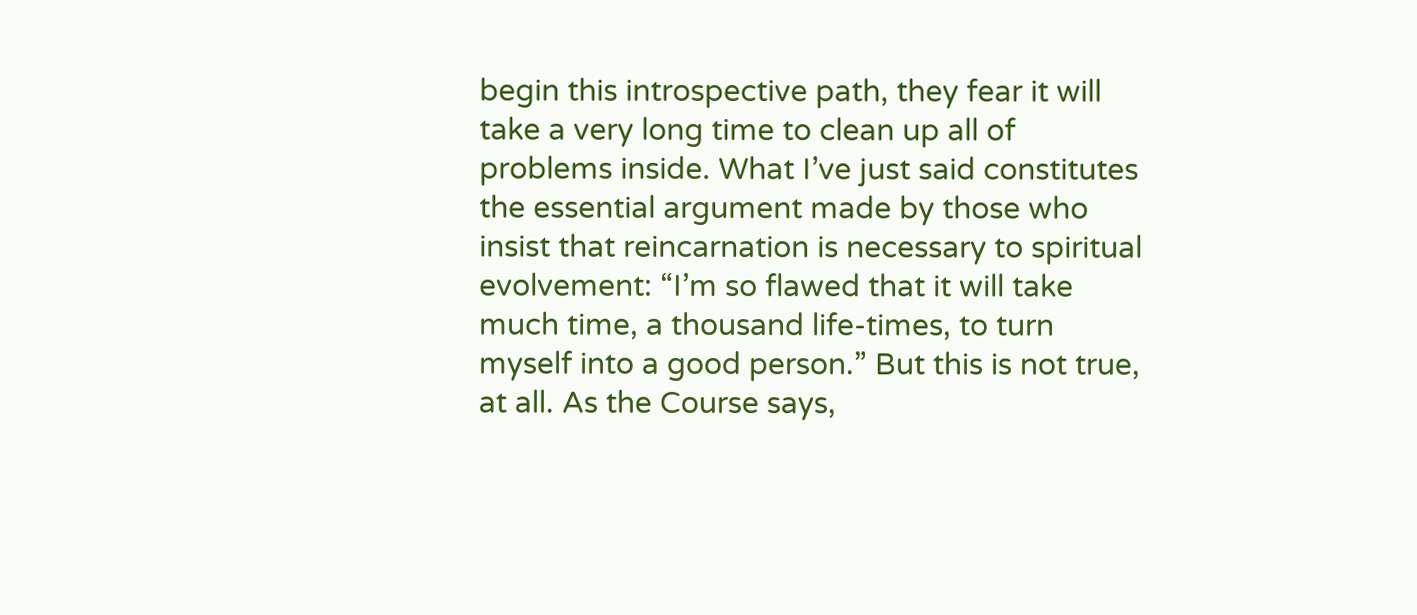begin this introspective path, they fear it will take a very long time to clean up all of problems inside. What I’ve just said constitutes the essential argument made by those who insist that reincarnation is necessary to spiritual evolvement: “I’m so flawed that it will take much time, a thousand life-times, to turn myself into a good person.” But this is not true, at all. As the Course says,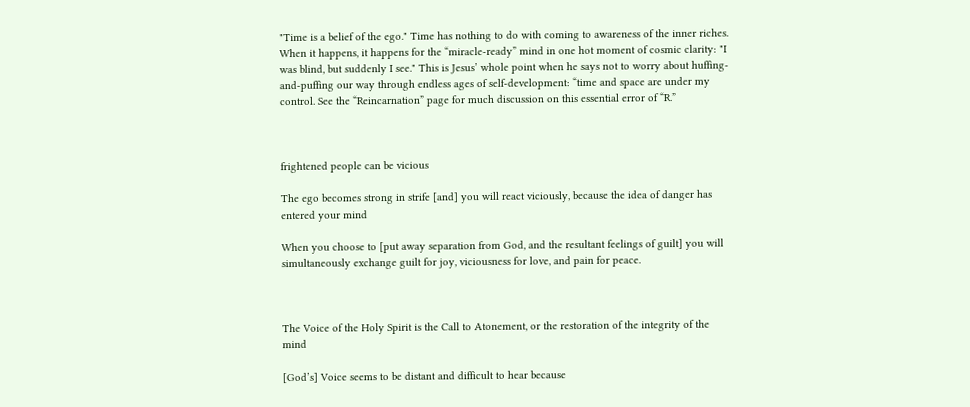"Time is a belief of the ego." Time has nothing to do with coming to awareness of the inner riches. When it happens, it happens for the “miracle-ready” mind in one hot moment of cosmic clarity: "I was blind, but suddenly I see." This is Jesus’ whole point when he says not to worry about huffing-and-puffing our way through endless ages of self-development: “time and space are under my control. See the “Reincarnation” page for much discussion on this essential error of “R.”



frightened people can be vicious

The ego becomes strong in strife [and] you will react viciously, because the idea of danger has entered your mind

When you choose to [put away separation from God, and the resultant feelings of guilt] you will simultaneously exchange guilt for joy, viciousness for love, and pain for peace.



The Voice of the Holy Spirit is the Call to Atonement, or the restoration of the integrity of the mind

[God’s] Voice seems to be distant and difficult to hear because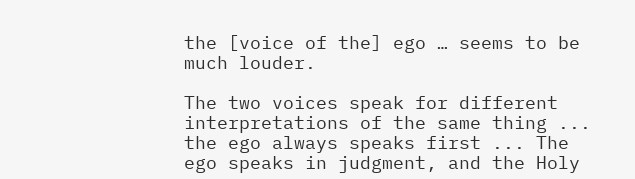the [voice of the] ego … seems to be much louder.

The two voices speak for different interpretations of the same thing ... the ego always speaks first ... The ego speaks in judgment, and the Holy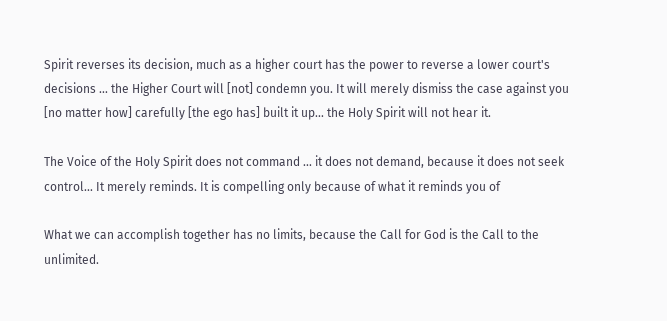Spirit reverses its decision, much as a higher court has the power to reverse a lower court's decisions ... the Higher Court will [not] condemn you. It will merely dismiss the case against you [no matter how] carefully [the ego has] built it up... the Holy Spirit will not hear it.

The Voice of the Holy Spirit does not command ... it does not demand, because it does not seek control... It merely reminds. It is compelling only because of what it reminds you of

What we can accomplish together has no limits, because the Call for God is the Call to the unlimited.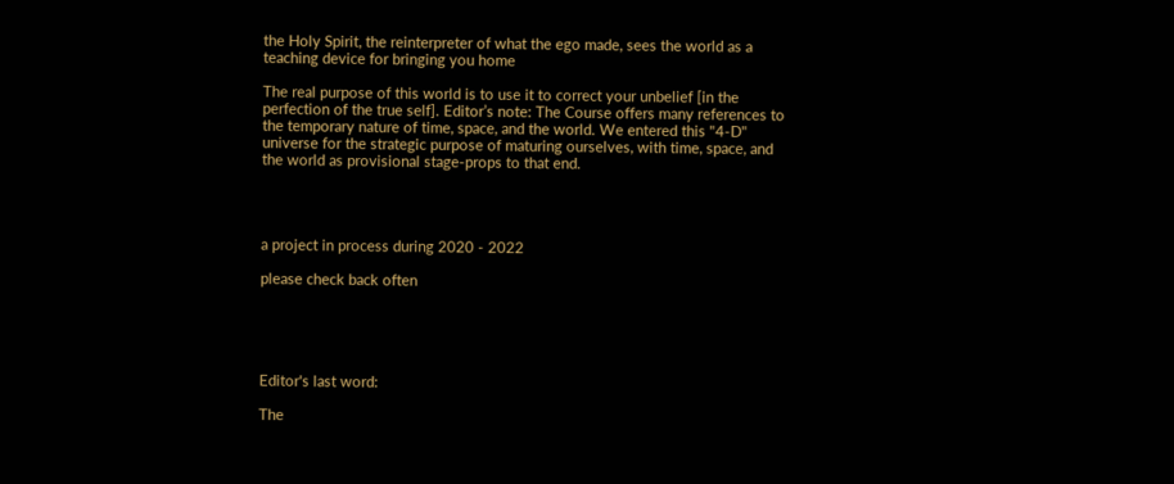the Holy Spirit, the reinterpreter of what the ego made, sees the world as a teaching device for bringing you home

The real purpose of this world is to use it to correct your unbelief [in the perfection of the true self]. Editor’s note: The Course offers many references to the temporary nature of time, space, and the world. We entered this "4-D" universe for the strategic purpose of maturing ourselves, with time, space, and the world as provisional stage-props to that end.




a project in process during 2020 - 2022

please check back often





Editor's last word:

The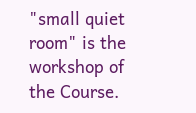"small quiet room" is the workshop of the Course.